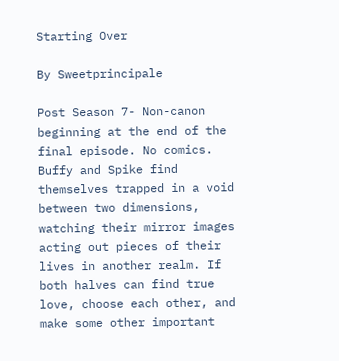Starting Over

By Sweetprincipale

Post Season 7- Non-canon beginning at the end of the final episode. No comics. Buffy and Spike find themselves trapped in a void between two dimensions, watching their mirror images acting out pieces of their lives in another realm. If both halves can find true love, choose each other, and make some other important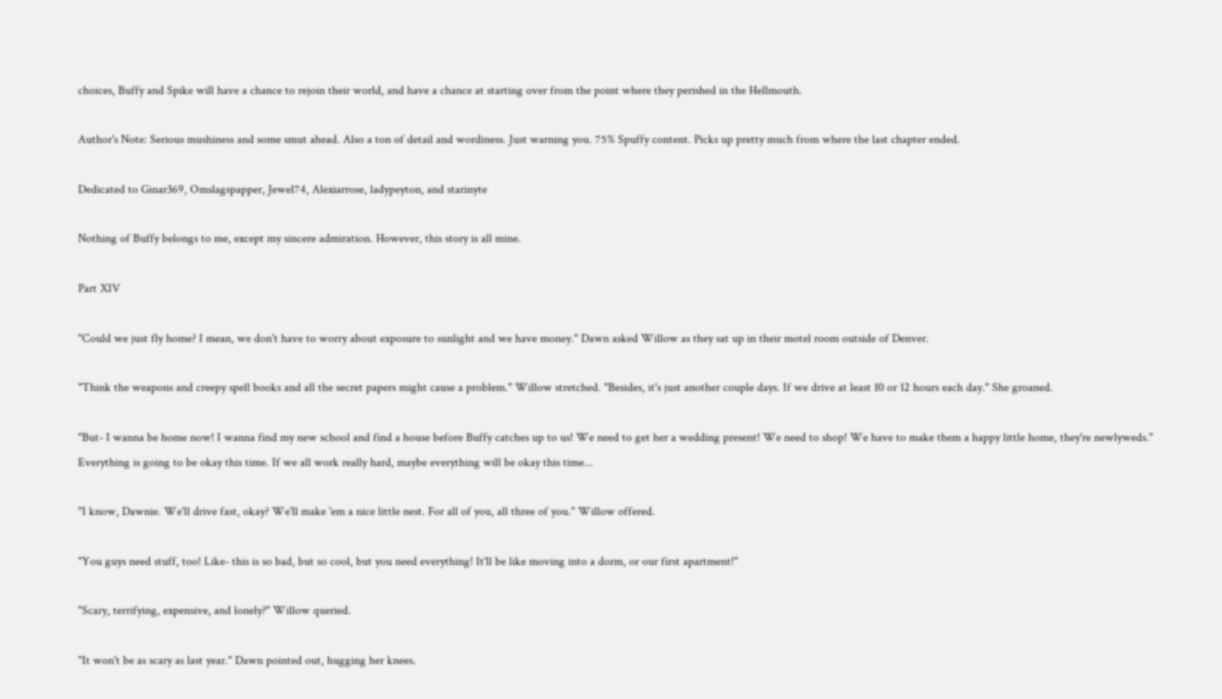choices, Buffy and Spike will have a chance to rejoin their world, and have a chance at starting over from the point where they perished in the Hellmouth.

Author's Note: Serious mushiness and some smut ahead. Also a ton of detail and wordiness. Just warning you. 75% Spuffy content. Picks up pretty much from where the last chapter ended.

Dedicated to Ginar369, Omslagspapper, Jewel74, Alexiarrose, ladypeyton, and starinyte

Nothing of Buffy belongs to me, except my sincere admiration. However, this story is all mine.

Part XIV

"Could we just fly home? I mean, we don't have to worry about exposure to sunlight and we have money." Dawn asked Willow as they sat up in their motel room outside of Denver.

"Think the weapons and creepy spell books and all the secret papers might cause a problem." Willow stretched. "Besides, it's just another couple days. If we drive at least 10 or 12 hours each day." She groaned.

"But- I wanna be home now! I wanna find my new school and find a house before Buffy catches up to us! We need to get her a wedding present! We need to shop! We have to make them a happy little home, they're newlyweds." Everything is going to be okay this time. If we all work really hard, maybe everything will be okay this time...

"I know, Dawnie. We'll drive fast, okay? We'll make 'em a nice little nest. For all of you, all three of you." Willow offered.

"You guys need stuff, too! Like- this is so bad, but so cool, but you need everything! It'll be like moving into a dorm, or our first apartment!"

"Scary, terrifying, expensive, and lonely?" Willow queried.

"It won't be as scary as last year." Dawn pointed out, hugging her knees.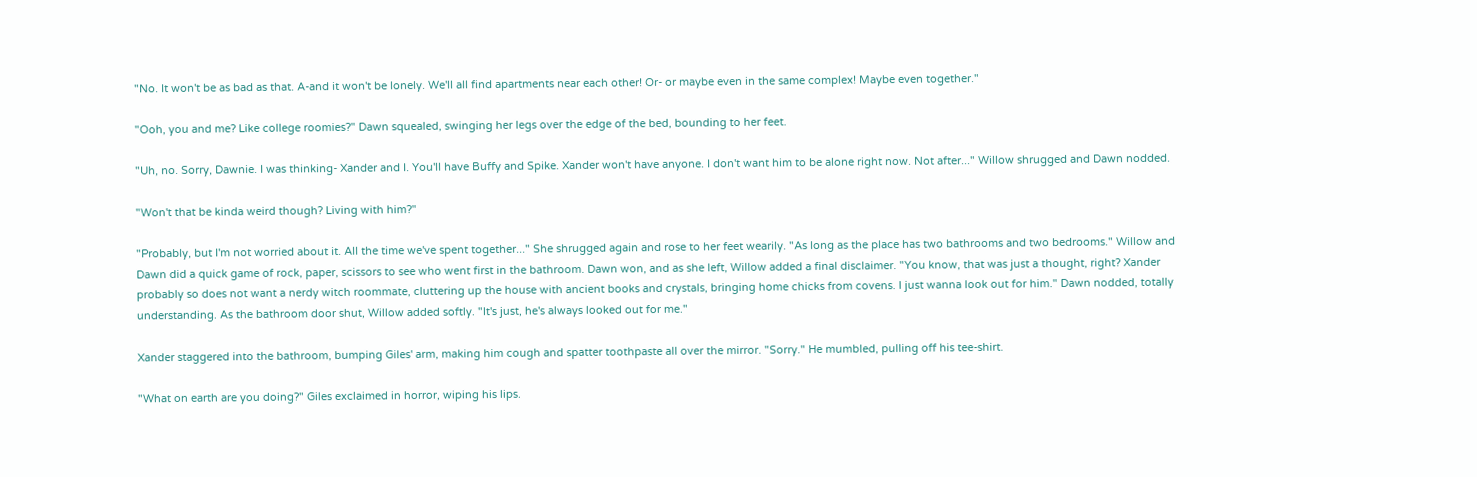"No. It won't be as bad as that. A-and it won't be lonely. We'll all find apartments near each other! Or- or maybe even in the same complex! Maybe even together."

"Ooh, you and me? Like college roomies?" Dawn squealed, swinging her legs over the edge of the bed, bounding to her feet.

"Uh, no. Sorry, Dawnie. I was thinking- Xander and I. You'll have Buffy and Spike. Xander won't have anyone. I don't want him to be alone right now. Not after..." Willow shrugged and Dawn nodded.

"Won't that be kinda weird though? Living with him?"

"Probably, but I'm not worried about it. All the time we've spent together..." She shrugged again and rose to her feet wearily. "As long as the place has two bathrooms and two bedrooms." Willow and Dawn did a quick game of rock, paper, scissors to see who went first in the bathroom. Dawn won, and as she left, Willow added a final disclaimer. "You know, that was just a thought, right? Xander probably so does not want a nerdy witch roommate, cluttering up the house with ancient books and crystals, bringing home chicks from covens. I just wanna look out for him." Dawn nodded, totally understanding. As the bathroom door shut, Willow added softly. "It's just, he's always looked out for me."

Xander staggered into the bathroom, bumping Giles' arm, making him cough and spatter toothpaste all over the mirror. "Sorry." He mumbled, pulling off his tee-shirt.

"What on earth are you doing?" Giles exclaimed in horror, wiping his lips.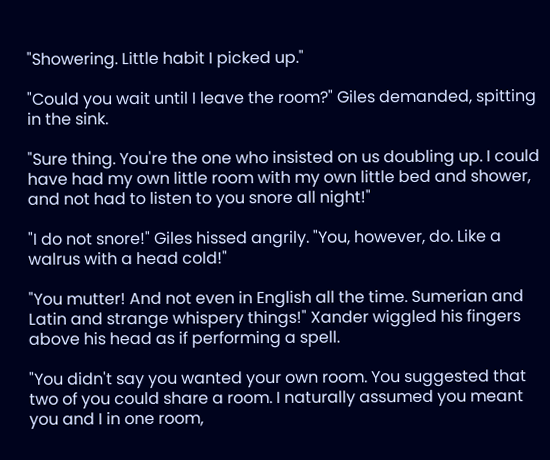"Showering. Little habit I picked up."

"Could you wait until I leave the room?" Giles demanded, spitting in the sink.

"Sure thing. You're the one who insisted on us doubling up. I could have had my own little room with my own little bed and shower, and not had to listen to you snore all night!"

"I do not snore!" Giles hissed angrily. "You, however, do. Like a walrus with a head cold!"

"You mutter! And not even in English all the time. Sumerian and Latin and strange whispery things!" Xander wiggled his fingers above his head as if performing a spell.

"You didn't say you wanted your own room. You suggested that two of you could share a room. I naturally assumed you meant you and I in one room,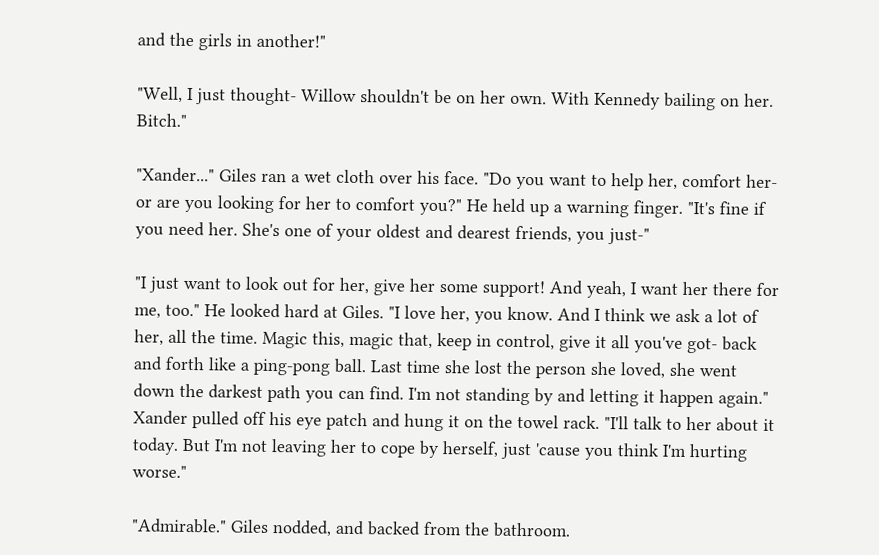and the girls in another!"

"Well, I just thought- Willow shouldn't be on her own. With Kennedy bailing on her. Bitch."

"Xander..." Giles ran a wet cloth over his face. "Do you want to help her, comfort her- or are you looking for her to comfort you?" He held up a warning finger. "It's fine if you need her. She's one of your oldest and dearest friends, you just-"

"I just want to look out for her, give her some support! And yeah, I want her there for me, too." He looked hard at Giles. "I love her, you know. And I think we ask a lot of her, all the time. Magic this, magic that, keep in control, give it all you've got- back and forth like a ping-pong ball. Last time she lost the person she loved, she went down the darkest path you can find. I'm not standing by and letting it happen again." Xander pulled off his eye patch and hung it on the towel rack. "I'll talk to her about it today. But I'm not leaving her to cope by herself, just 'cause you think I'm hurting worse."

"Admirable." Giles nodded, and backed from the bathroom.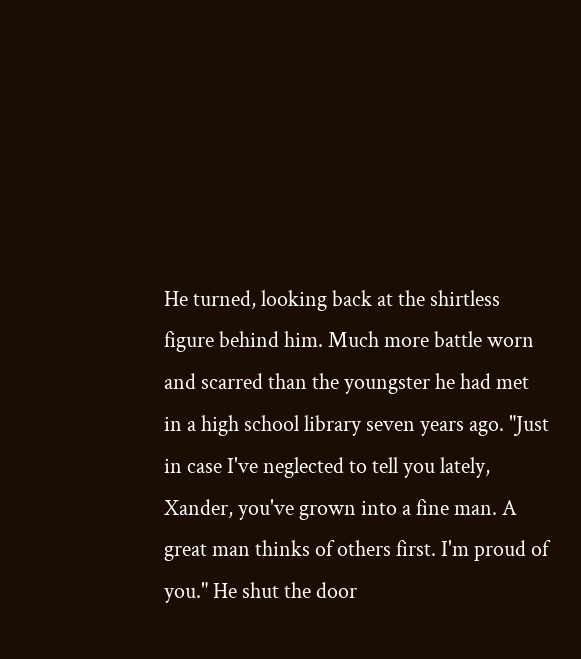He turned, looking back at the shirtless figure behind him. Much more battle worn and scarred than the youngster he had met in a high school library seven years ago. "Just in case I've neglected to tell you lately, Xander, you've grown into a fine man. A great man thinks of others first. I'm proud of you." He shut the door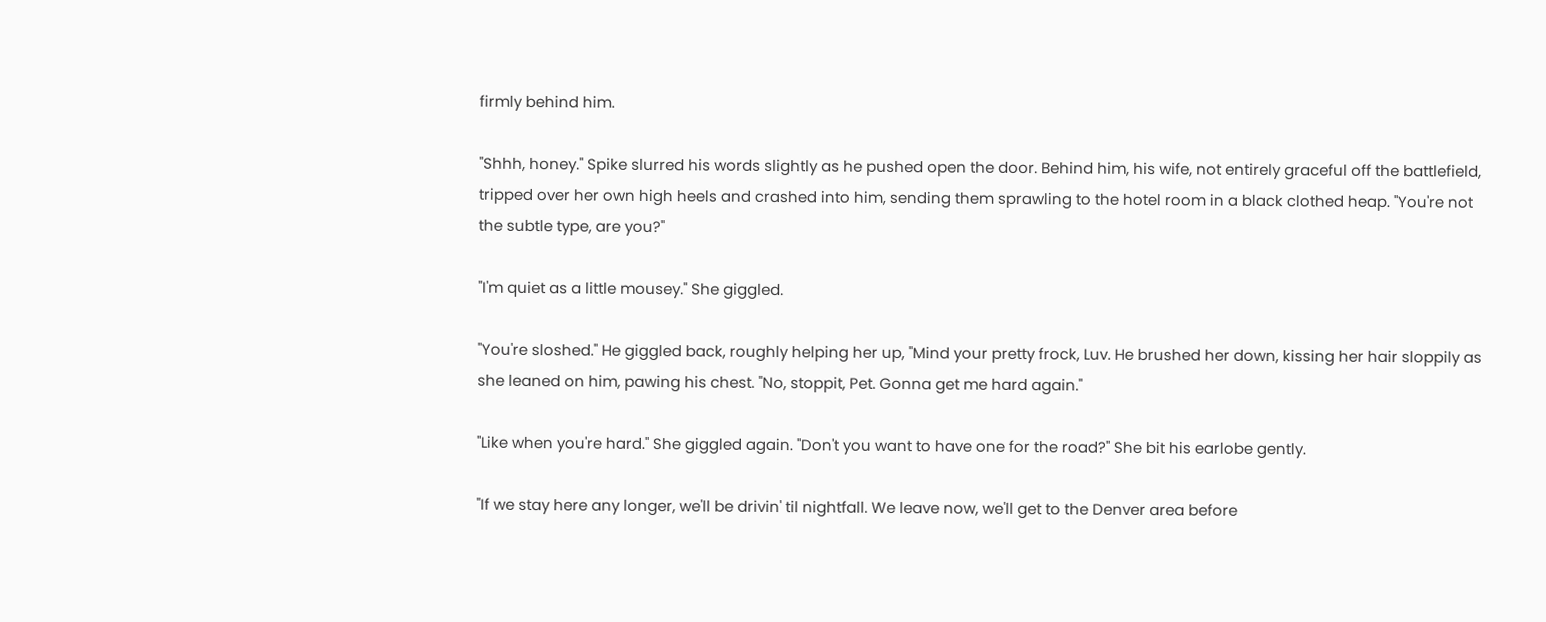firmly behind him.

"Shhh, honey." Spike slurred his words slightly as he pushed open the door. Behind him, his wife, not entirely graceful off the battlefield, tripped over her own high heels and crashed into him, sending them sprawling to the hotel room in a black clothed heap. "You're not the subtle type, are you?"

"I'm quiet as a little mousey." She giggled.

"You're sloshed." He giggled back, roughly helping her up, "Mind your pretty frock, Luv. He brushed her down, kissing her hair sloppily as she leaned on him, pawing his chest. "No, stoppit, Pet. Gonna get me hard again."

"Like when you're hard." She giggled again. "Don't you want to have one for the road?" She bit his earlobe gently.

"If we stay here any longer, we'll be drivin' til nightfall. We leave now, we'll get to the Denver area before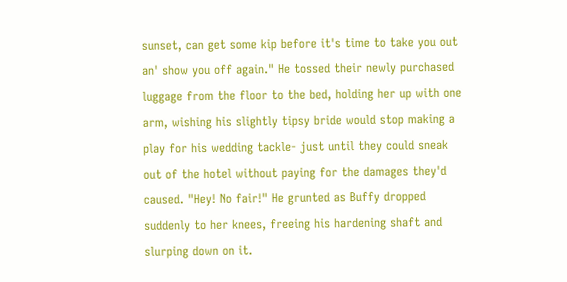sunset, can get some kip before it's time to take you out an' show you off again." He tossed their newly purchased luggage from the floor to the bed, holding her up with one arm, wishing his slightly tipsy bride would stop making a play for his wedding tackle- just until they could sneak out of the hotel without paying for the damages they'd caused. "Hey! No fair!" He grunted as Buffy dropped suddenly to her knees, freeing his hardening shaft and slurping down on it.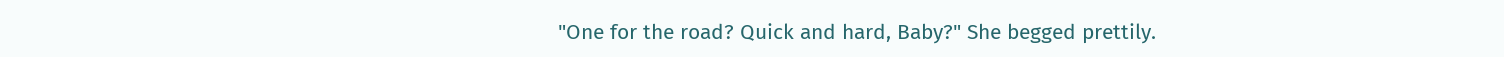"One for the road? Quick and hard, Baby?" She begged prettily.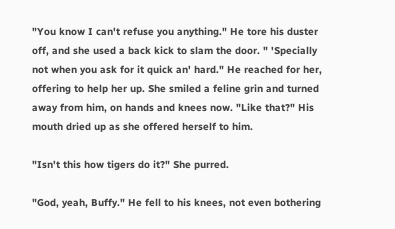"You know I can't refuse you anything." He tore his duster off, and she used a back kick to slam the door. " 'Specially not when you ask for it quick an' hard." He reached for her, offering to help her up. She smiled a feline grin and turned away from him, on hands and knees now. "Like that?" His mouth dried up as she offered herself to him.

"Isn't this how tigers do it?" She purred.

"God, yeah, Buffy." He fell to his knees, not even bothering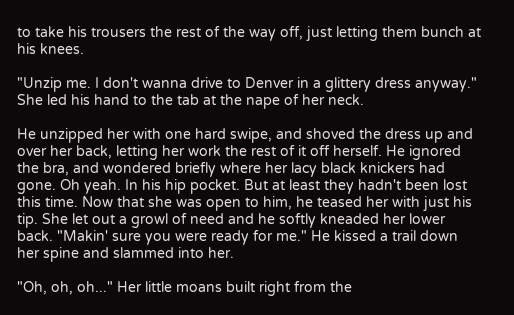to take his trousers the rest of the way off, just letting them bunch at his knees.

"Unzip me. I don't wanna drive to Denver in a glittery dress anyway." She led his hand to the tab at the nape of her neck.

He unzipped her with one hard swipe, and shoved the dress up and over her back, letting her work the rest of it off herself. He ignored the bra, and wondered briefly where her lacy black knickers had gone. Oh yeah. In his hip pocket. But at least they hadn't been lost this time. Now that she was open to him, he teased her with just his tip. She let out a growl of need and he softly kneaded her lower back. "Makin' sure you were ready for me." He kissed a trail down her spine and slammed into her.

"Oh, oh, oh..." Her little moans built right from the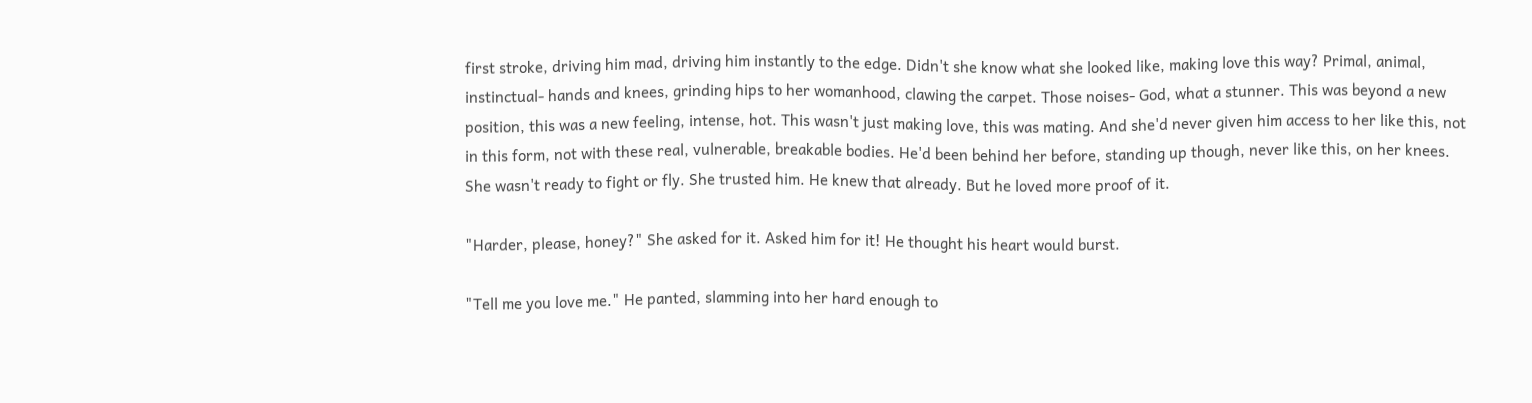first stroke, driving him mad, driving him instantly to the edge. Didn't she know what she looked like, making love this way? Primal, animal, instinctual- hands and knees, grinding hips to her womanhood, clawing the carpet. Those noises- God, what a stunner. This was beyond a new position, this was a new feeling, intense, hot. This wasn't just making love, this was mating. And she'd never given him access to her like this, not in this form, not with these real, vulnerable, breakable bodies. He'd been behind her before, standing up though, never like this, on her knees. She wasn't ready to fight or fly. She trusted him. He knew that already. But he loved more proof of it.

"Harder, please, honey?" She asked for it. Asked him for it! He thought his heart would burst.

"Tell me you love me." He panted, slamming into her hard enough to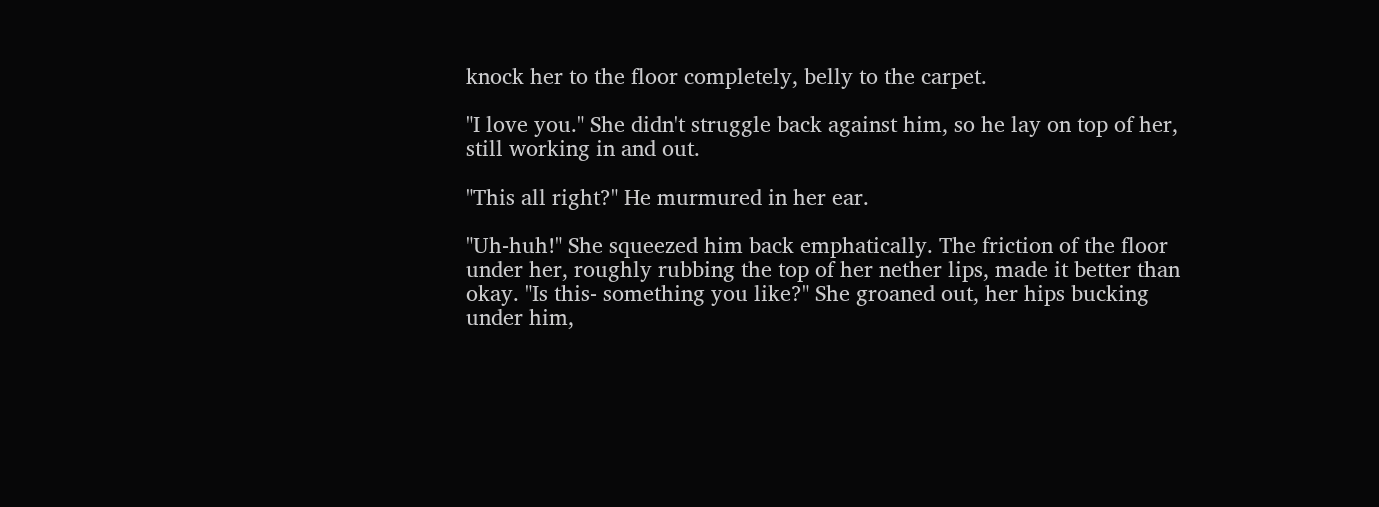knock her to the floor completely, belly to the carpet.

"I love you." She didn't struggle back against him, so he lay on top of her, still working in and out.

"This all right?" He murmured in her ear.

"Uh-huh!" She squeezed him back emphatically. The friction of the floor under her, roughly rubbing the top of her nether lips, made it better than okay. "Is this- something you like?" She groaned out, her hips bucking under him,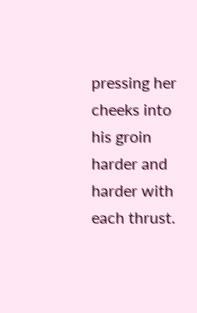pressing her cheeks into his groin harder and harder with each thrust.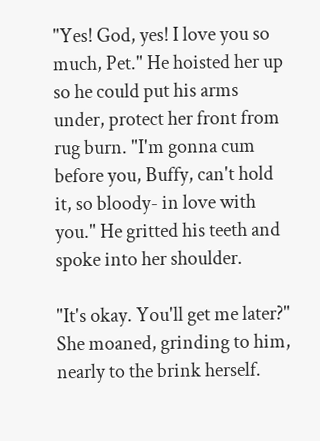"Yes! God, yes! I love you so much, Pet." He hoisted her up so he could put his arms under, protect her front from rug burn. "I'm gonna cum before you, Buffy, can't hold it, so bloody- in love with you." He gritted his teeth and spoke into her shoulder.

"It's okay. You'll get me later?" She moaned, grinding to him, nearly to the brink herself.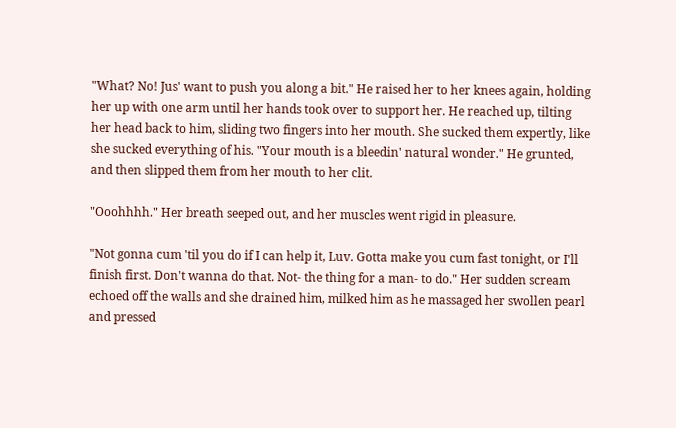"What? No! Jus' want to push you along a bit." He raised her to her knees again, holding her up with one arm until her hands took over to support her. He reached up, tilting her head back to him, sliding two fingers into her mouth. She sucked them expertly, like she sucked everything of his. "Your mouth is a bleedin' natural wonder." He grunted, and then slipped them from her mouth to her clit.

"Ooohhhh." Her breath seeped out, and her muscles went rigid in pleasure.

"Not gonna cum 'til you do if I can help it, Luv. Gotta make you cum fast tonight, or I'll finish first. Don't wanna do that. Not- the thing for a man- to do." Her sudden scream echoed off the walls and she drained him, milked him as he massaged her swollen pearl and pressed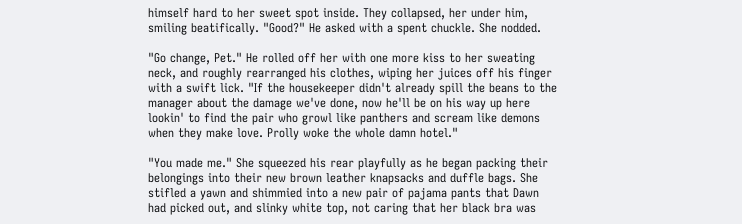himself hard to her sweet spot inside. They collapsed, her under him, smiling beatifically. "Good?" He asked with a spent chuckle. She nodded.

"Go change, Pet." He rolled off her with one more kiss to her sweating neck, and roughly rearranged his clothes, wiping her juices off his finger with a swift lick. "If the housekeeper didn't already spill the beans to the manager about the damage we've done, now he'll be on his way up here lookin' to find the pair who growl like panthers and scream like demons when they make love. Prolly woke the whole damn hotel."

"You made me." She squeezed his rear playfully as he began packing their belongings into their new brown leather knapsacks and duffle bags. She stifled a yawn and shimmied into a new pair of pajama pants that Dawn had picked out, and slinky white top, not caring that her black bra was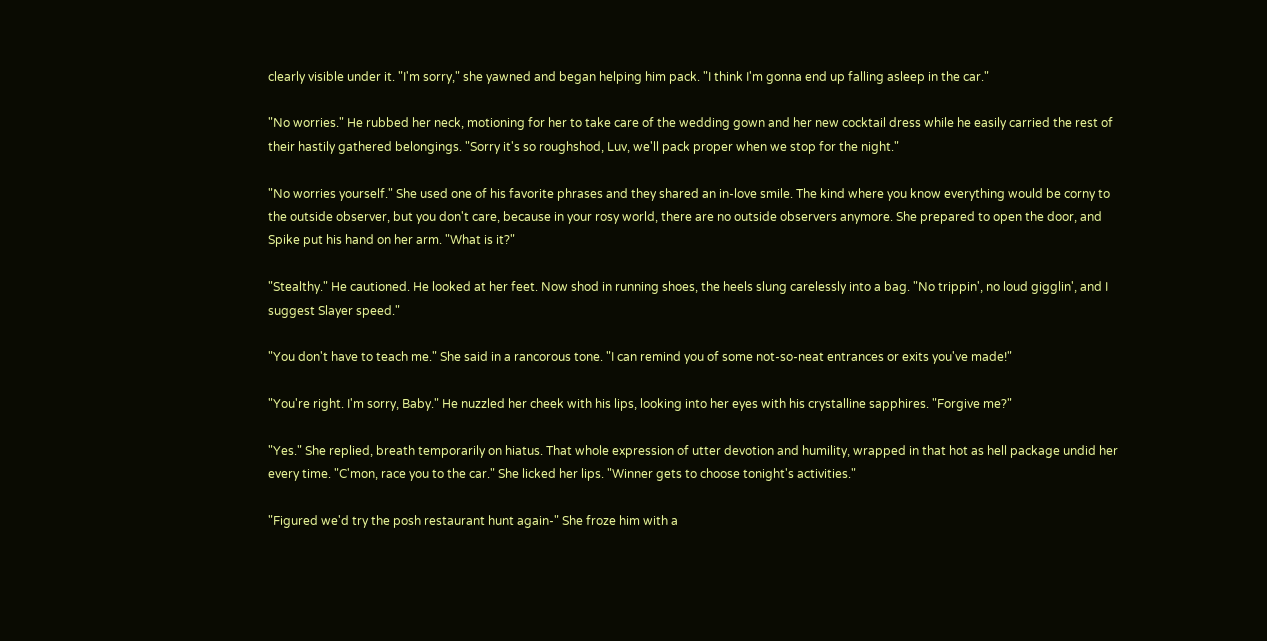clearly visible under it. "I'm sorry," she yawned and began helping him pack. "I think I'm gonna end up falling asleep in the car."

"No worries." He rubbed her neck, motioning for her to take care of the wedding gown and her new cocktail dress while he easily carried the rest of their hastily gathered belongings. "Sorry it's so roughshod, Luv, we'll pack proper when we stop for the night."

"No worries yourself." She used one of his favorite phrases and they shared an in-love smile. The kind where you know everything would be corny to the outside observer, but you don't care, because in your rosy world, there are no outside observers anymore. She prepared to open the door, and Spike put his hand on her arm. "What is it?"

"Stealthy." He cautioned. He looked at her feet. Now shod in running shoes, the heels slung carelessly into a bag. "No trippin', no loud gigglin', and I suggest Slayer speed."

"You don't have to teach me." She said in a rancorous tone. "I can remind you of some not-so-neat entrances or exits you've made!"

"You're right. I'm sorry, Baby." He nuzzled her cheek with his lips, looking into her eyes with his crystalline sapphires. "Forgive me?"

"Yes." She replied, breath temporarily on hiatus. That whole expression of utter devotion and humility, wrapped in that hot as hell package undid her every time. "C'mon, race you to the car." She licked her lips. "Winner gets to choose tonight's activities."

"Figured we'd try the posh restaurant hunt again-" She froze him with a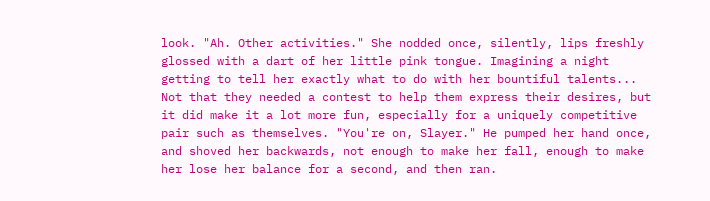look. "Ah. Other activities." She nodded once, silently, lips freshly glossed with a dart of her little pink tongue. Imagining a night getting to tell her exactly what to do with her bountiful talents... Not that they needed a contest to help them express their desires, but it did make it a lot more fun, especially for a uniquely competitive pair such as themselves. "You're on, Slayer." He pumped her hand once, and shoved her backwards, not enough to make her fall, enough to make her lose her balance for a second, and then ran.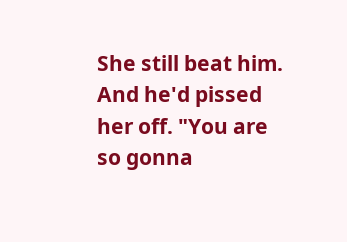She still beat him. And he'd pissed her off. "You are so gonna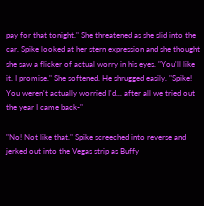pay for that tonight." She threatened as she slid into the car. Spike looked at her stern expression and she thought she saw a flicker of actual worry in his eyes. "You'll like it. I promise." She softened. He shrugged easily. "Spike! You weren't actually worried I'd... after all we tried out the year I came back-"

"No! Not like that." Spike screeched into reverse and jerked out into the Vegas strip as Buffy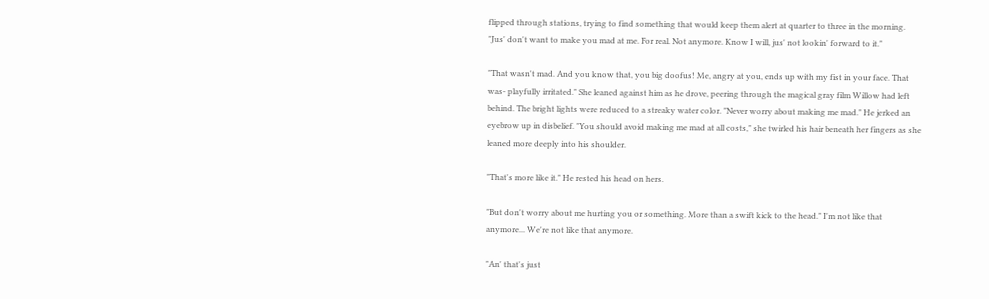flipped through stations, trying to find something that would keep them alert at quarter to three in the morning. "Jus' don't want to make you mad at me. For real. Not anymore. Know I will, jus' not lookin' forward to it."

"That wasn't mad. And you know that, you big doofus! Me, angry at you, ends up with my fist in your face. That was- playfully irritated." She leaned against him as he drove, peering through the magical gray film Willow had left behind. The bright lights were reduced to a streaky water color. "Never worry about making me mad." He jerked an eyebrow up in disbelief. "You should avoid making me mad at all costs," she twirled his hair beneath her fingers as she leaned more deeply into his shoulder.

"That's more like it." He rested his head on hers.

"But don't worry about me hurting you or something. More than a swift kick to the head." I'm not like that anymore... We're not like that anymore.

"An' that's just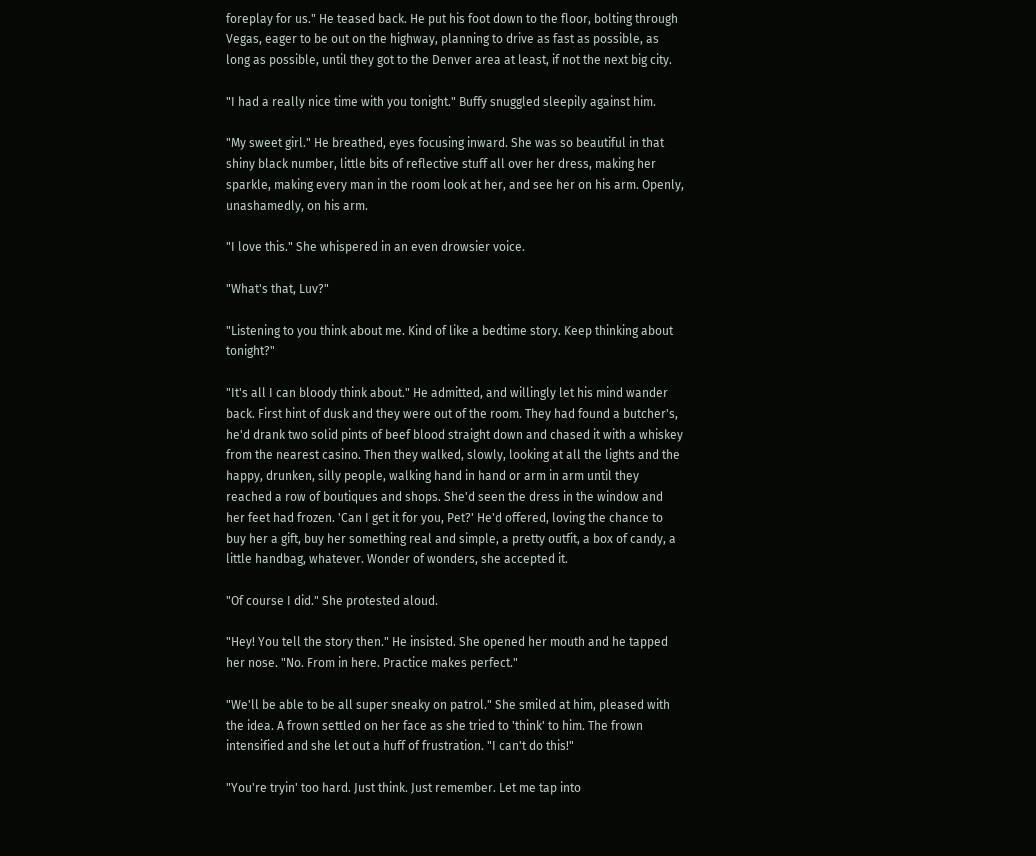foreplay for us." He teased back. He put his foot down to the floor, bolting through Vegas, eager to be out on the highway, planning to drive as fast as possible, as long as possible, until they got to the Denver area at least, if not the next big city.

"I had a really nice time with you tonight." Buffy snuggled sleepily against him.

"My sweet girl." He breathed, eyes focusing inward. She was so beautiful in that shiny black number, little bits of reflective stuff all over her dress, making her sparkle, making every man in the room look at her, and see her on his arm. Openly, unashamedly, on his arm.

"I love this." She whispered in an even drowsier voice.

"What's that, Luv?"

"Listening to you think about me. Kind of like a bedtime story. Keep thinking about tonight?"

"It's all I can bloody think about." He admitted, and willingly let his mind wander back. First hint of dusk and they were out of the room. They had found a butcher's, he'd drank two solid pints of beef blood straight down and chased it with a whiskey from the nearest casino. Then they walked, slowly, looking at all the lights and the happy, drunken, silly people, walking hand in hand or arm in arm until they reached a row of boutiques and shops. She'd seen the dress in the window and her feet had frozen. 'Can I get it for you, Pet?' He'd offered, loving the chance to buy her a gift, buy her something real and simple, a pretty outfit, a box of candy, a little handbag, whatever. Wonder of wonders, she accepted it.

"Of course I did." She protested aloud.

"Hey! You tell the story then." He insisted. She opened her mouth and he tapped her nose. "No. From in here. Practice makes perfect."

"We'll be able to be all super sneaky on patrol." She smiled at him, pleased with the idea. A frown settled on her face as she tried to 'think' to him. The frown intensified and she let out a huff of frustration. "I can't do this!"

"You're tryin' too hard. Just think. Just remember. Let me tap into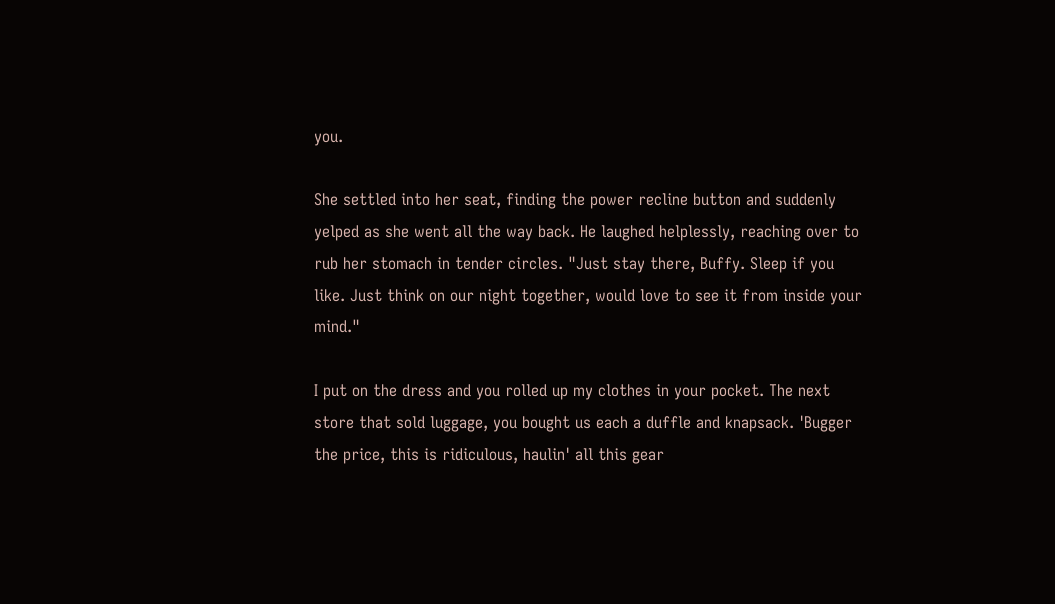you.

She settled into her seat, finding the power recline button and suddenly yelped as she went all the way back. He laughed helplessly, reaching over to rub her stomach in tender circles. "Just stay there, Buffy. Sleep if you like. Just think on our night together, would love to see it from inside your mind."

I put on the dress and you rolled up my clothes in your pocket. The next store that sold luggage, you bought us each a duffle and knapsack. 'Bugger the price, this is ridiculous, haulin' all this gear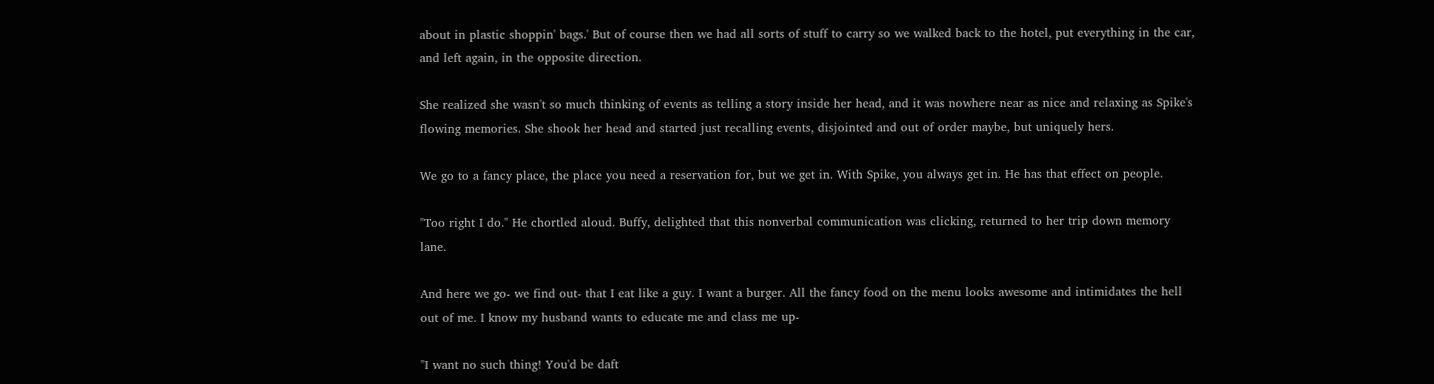about in plastic shoppin' bags.' But of course then we had all sorts of stuff to carry so we walked back to the hotel, put everything in the car, and left again, in the opposite direction.

She realized she wasn't so much thinking of events as telling a story inside her head, and it was nowhere near as nice and relaxing as Spike's flowing memories. She shook her head and started just recalling events, disjointed and out of order maybe, but uniquely hers.

We go to a fancy place, the place you need a reservation for, but we get in. With Spike, you always get in. He has that effect on people.

"Too right I do." He chortled aloud. Buffy, delighted that this nonverbal communication was clicking, returned to her trip down memory lane.

And here we go- we find out- that I eat like a guy. I want a burger. All the fancy food on the menu looks awesome and intimidates the hell out of me. I know my husband wants to educate me and class me up-

"I want no such thing! You'd be daft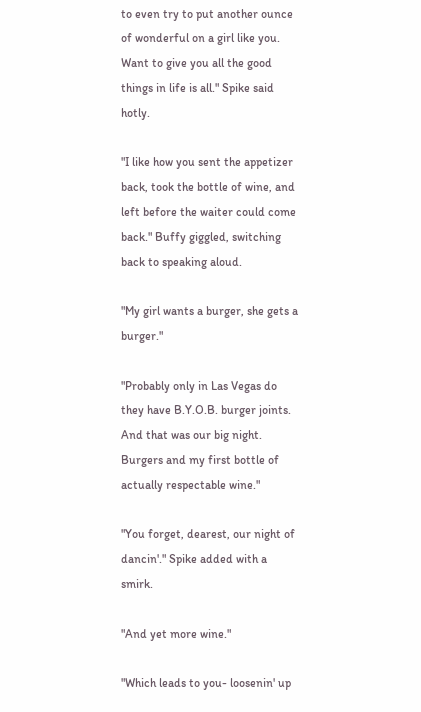to even try to put another ounce of wonderful on a girl like you. Want to give you all the good things in life is all." Spike said hotly.

"I like how you sent the appetizer back, took the bottle of wine, and left before the waiter could come back." Buffy giggled, switching back to speaking aloud.

"My girl wants a burger, she gets a burger."

"Probably only in Las Vegas do they have B.Y.O.B. burger joints. And that was our big night. Burgers and my first bottle of actually respectable wine."

"You forget, dearest, our night of dancin'." Spike added with a smirk.

"And yet more wine."

"Which leads to you- loosenin' up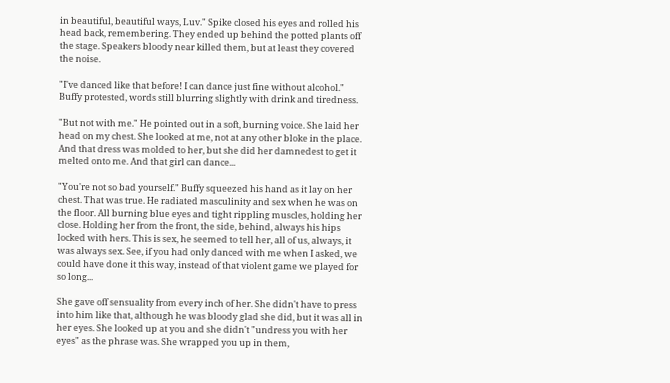in beautiful, beautiful ways, Luv." Spike closed his eyes and rolled his head back, remembering. They ended up behind the potted plants off the stage. Speakers bloody near killed them, but at least they covered the noise.

"I've danced like that before! I can dance just fine without alcohol." Buffy protested, words still blurring slightly with drink and tiredness.

"But not with me." He pointed out in a soft, burning voice. She laid her head on my chest. She looked at me, not at any other bloke in the place. And that dress was molded to her, but she did her damnedest to get it melted onto me. And that girl can dance...

"You're not so bad yourself." Buffy squeezed his hand as it lay on her chest. That was true. He radiated masculinity and sex when he was on the floor. All burning blue eyes and tight rippling muscles, holding her close. Holding her from the front, the side, behind, always his hips locked with hers. This is sex, he seemed to tell her, all of us, always, it was always sex. See, if you had only danced with me when I asked, we could have done it this way, instead of that violent game we played for so long...

She gave off sensuality from every inch of her. She didn't have to press into him like that, although he was bloody glad she did, but it was all in her eyes. She looked up at you and she didn't "undress you with her eyes" as the phrase was. She wrapped you up in them,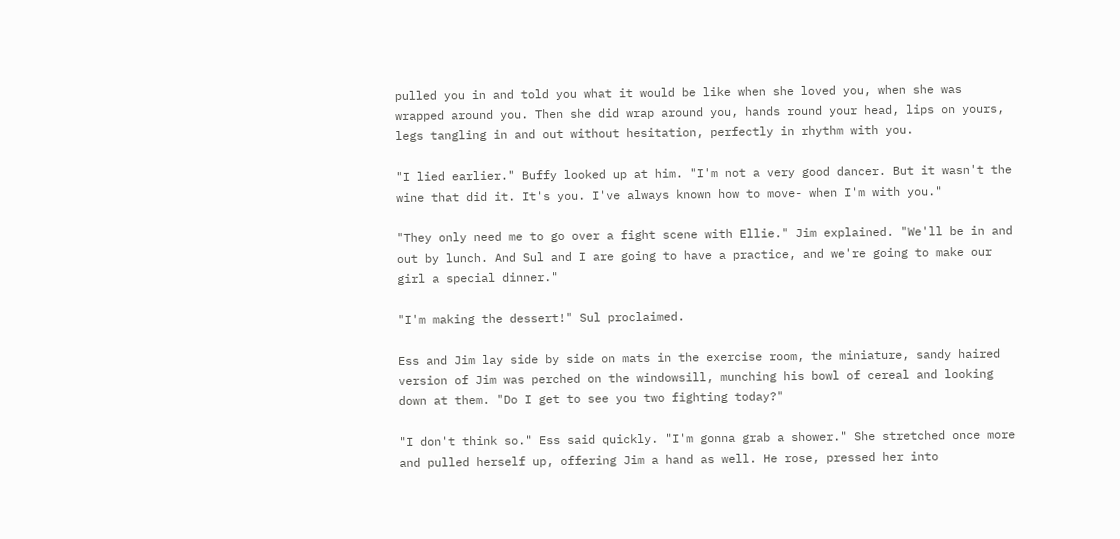pulled you in and told you what it would be like when she loved you, when she was wrapped around you. Then she did wrap around you, hands round your head, lips on yours, legs tangling in and out without hesitation, perfectly in rhythm with you.

"I lied earlier." Buffy looked up at him. "I'm not a very good dancer. But it wasn't the wine that did it. It's you. I've always known how to move- when I'm with you."

"They only need me to go over a fight scene with Ellie." Jim explained. "We'll be in and out by lunch. And Sul and I are going to have a practice, and we're going to make our girl a special dinner."

"I'm making the dessert!" Sul proclaimed.

Ess and Jim lay side by side on mats in the exercise room, the miniature, sandy haired version of Jim was perched on the windowsill, munching his bowl of cereal and looking down at them. "Do I get to see you two fighting today?"

"I don't think so." Ess said quickly. "I'm gonna grab a shower." She stretched once more and pulled herself up, offering Jim a hand as well. He rose, pressed her into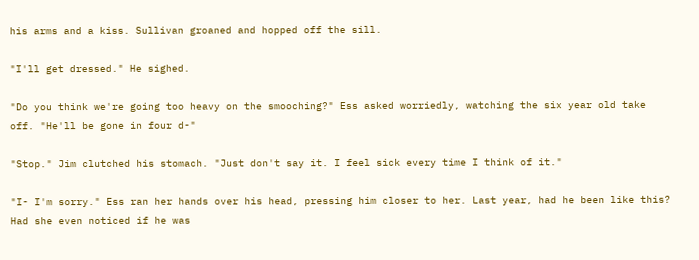his arms and a kiss. Sullivan groaned and hopped off the sill.

"I'll get dressed." He sighed.

"Do you think we're going too heavy on the smooching?" Ess asked worriedly, watching the six year old take off. "He'll be gone in four d-"

"Stop." Jim clutched his stomach. "Just don't say it. I feel sick every time I think of it."

"I- I'm sorry." Ess ran her hands over his head, pressing him closer to her. Last year, had he been like this? Had she even noticed if he was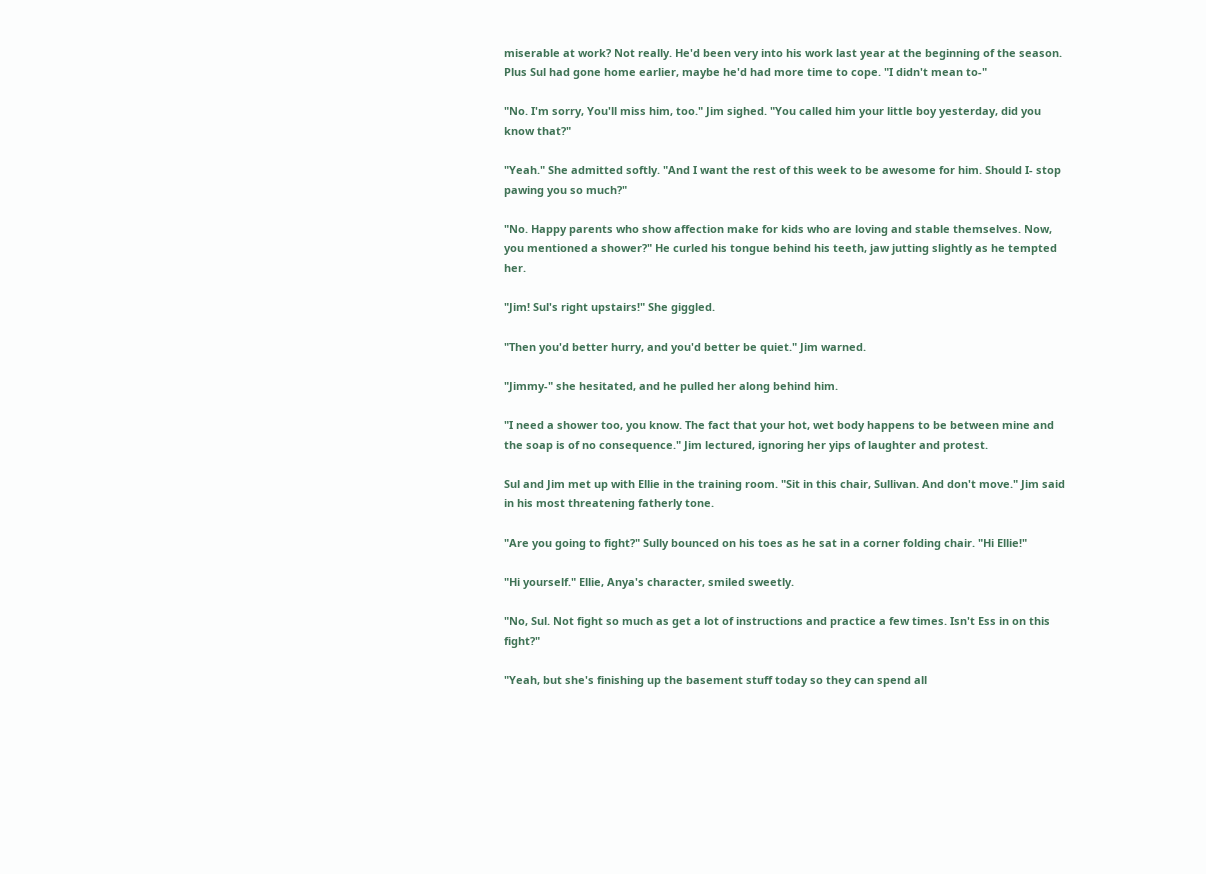miserable at work? Not really. He'd been very into his work last year at the beginning of the season. Plus Sul had gone home earlier, maybe he'd had more time to cope. "I didn't mean to-"

"No. I'm sorry, You'll miss him, too." Jim sighed. "You called him your little boy yesterday, did you know that?"

"Yeah." She admitted softly. "And I want the rest of this week to be awesome for him. Should I- stop pawing you so much?"

"No. Happy parents who show affection make for kids who are loving and stable themselves. Now, you mentioned a shower?" He curled his tongue behind his teeth, jaw jutting slightly as he tempted her.

"Jim! Sul's right upstairs!" She giggled.

"Then you'd better hurry, and you'd better be quiet." Jim warned.

"Jimmy-" she hesitated, and he pulled her along behind him.

"I need a shower too, you know. The fact that your hot, wet body happens to be between mine and the soap is of no consequence." Jim lectured, ignoring her yips of laughter and protest.

Sul and Jim met up with Ellie in the training room. "Sit in this chair, Sullivan. And don't move." Jim said in his most threatening fatherly tone.

"Are you going to fight?" Sully bounced on his toes as he sat in a corner folding chair. "Hi Ellie!"

"Hi yourself." Ellie, Anya's character, smiled sweetly.

"No, Sul. Not fight so much as get a lot of instructions and practice a few times. Isn't Ess in on this fight?"

"Yeah, but she's finishing up the basement stuff today so they can spend all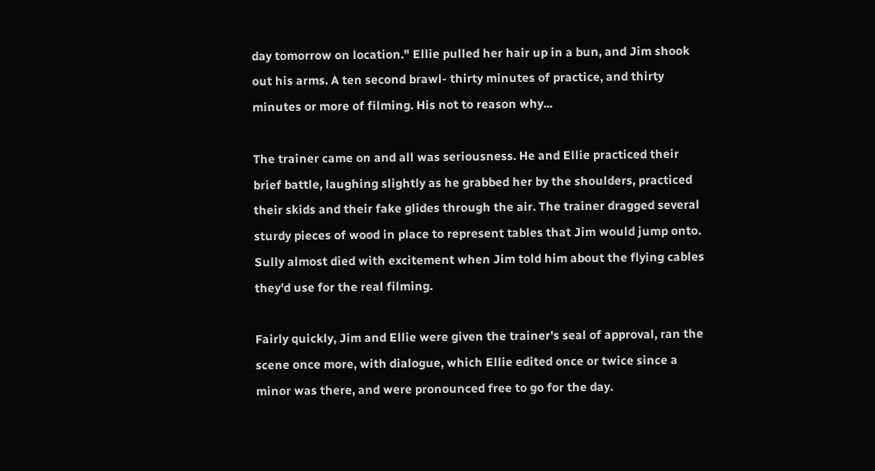day tomorrow on location." Ellie pulled her hair up in a bun, and Jim shook out his arms. A ten second brawl- thirty minutes of practice, and thirty minutes or more of filming. His not to reason why...

The trainer came on and all was seriousness. He and Ellie practiced their brief battle, laughing slightly as he grabbed her by the shoulders, practiced their skids and their fake glides through the air. The trainer dragged several sturdy pieces of wood in place to represent tables that Jim would jump onto. Sully almost died with excitement when Jim told him about the flying cables they'd use for the real filming.

Fairly quickly, Jim and Ellie were given the trainer's seal of approval, ran the scene once more, with dialogue, which Ellie edited once or twice since a minor was there, and were pronounced free to go for the day.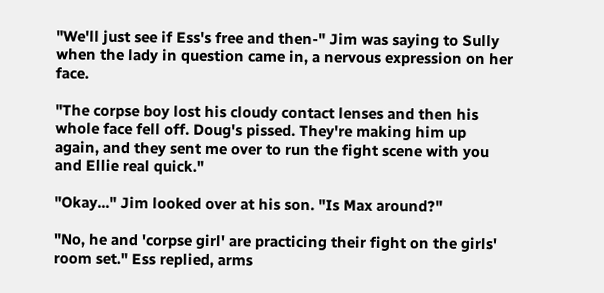"We'll just see if Ess's free and then-" Jim was saying to Sully when the lady in question came in, a nervous expression on her face.

"The corpse boy lost his cloudy contact lenses and then his whole face fell off. Doug's pissed. They're making him up again, and they sent me over to run the fight scene with you and Ellie real quick."

"Okay..." Jim looked over at his son. "Is Max around?"

"No, he and 'corpse girl' are practicing their fight on the girls' room set." Ess replied, arms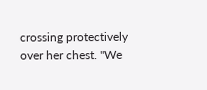crossing protectively over her chest. "We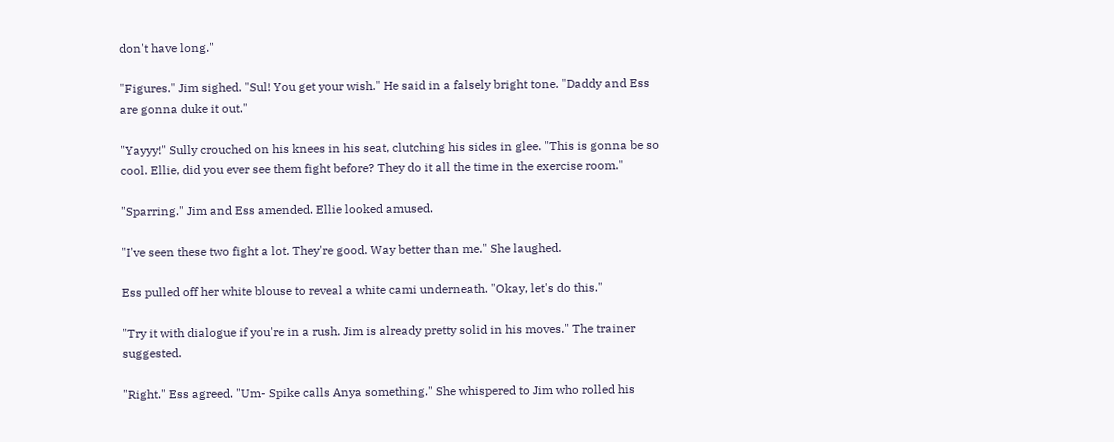don't have long."

"Figures." Jim sighed. "Sul! You get your wish." He said in a falsely bright tone. "Daddy and Ess are gonna duke it out."

"Yayyy!" Sully crouched on his knees in his seat, clutching his sides in glee. "This is gonna be so cool. Ellie, did you ever see them fight before? They do it all the time in the exercise room."

"Sparring." Jim and Ess amended. Ellie looked amused.

"I've seen these two fight a lot. They're good. Way better than me." She laughed.

Ess pulled off her white blouse to reveal a white cami underneath. "Okay, let's do this."

"Try it with dialogue if you're in a rush. Jim is already pretty solid in his moves." The trainer suggested.

"Right." Ess agreed. "Um- Spike calls Anya something." She whispered to Jim who rolled his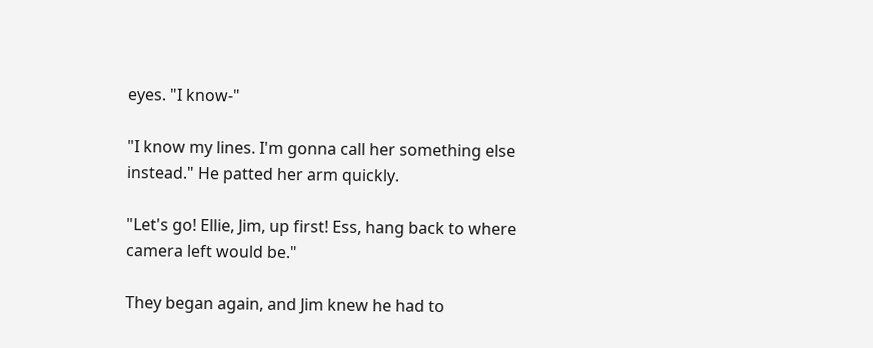eyes. "I know-"

"I know my lines. I'm gonna call her something else instead." He patted her arm quickly.

"Let's go! Ellie, Jim, up first! Ess, hang back to where camera left would be."

They began again, and Jim knew he had to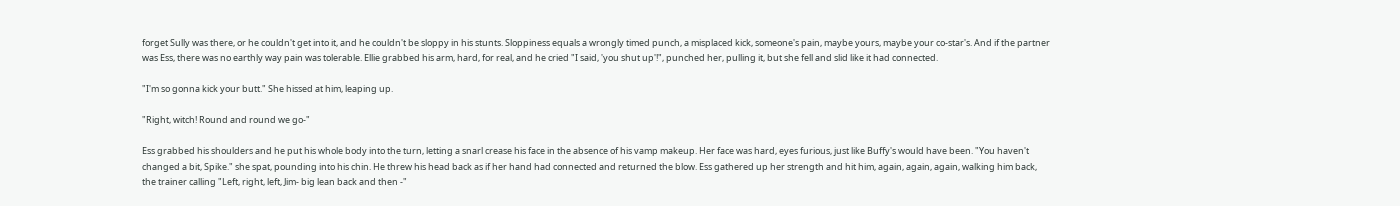forget Sully was there, or he couldn't get into it, and he couldn't be sloppy in his stunts. Sloppiness equals a wrongly timed punch, a misplaced kick, someone's pain, maybe yours, maybe your co-star's. And if the partner was Ess, there was no earthly way pain was tolerable. Ellie grabbed his arm, hard, for real, and he cried "I said, 'you shut up'!", punched her, pulling it, but she fell and slid like it had connected.

"I'm so gonna kick your butt." She hissed at him, leaping up.

"Right, witch! Round and round we go-"

Ess grabbed his shoulders and he put his whole body into the turn, letting a snarl crease his face in the absence of his vamp makeup. Her face was hard, eyes furious, just like Buffy's would have been. "You haven't changed a bit, Spike." she spat, pounding into his chin. He threw his head back as if her hand had connected and returned the blow. Ess gathered up her strength and hit him, again, again, again, walking him back, the trainer calling "Left, right, left, Jim- big lean back and then -"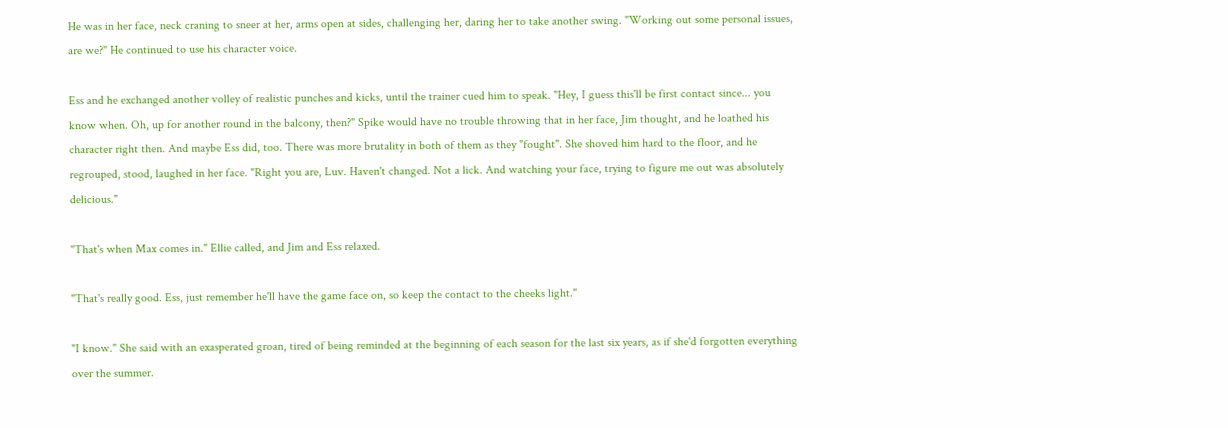He was in her face, neck craning to sneer at her, arms open at sides, challenging her, daring her to take another swing. "Working out some personal issues, are we?" He continued to use his character voice.

Ess and he exchanged another volley of realistic punches and kicks, until the trainer cued him to speak. "Hey, I guess this'll be first contact since... you know when. Oh, up for another round in the balcony, then?" Spike would have no trouble throwing that in her face, Jim thought, and he loathed his character right then. And maybe Ess did, too. There was more brutality in both of them as they "fought". She shoved him hard to the floor, and he regrouped, stood, laughed in her face. "Right you are, Luv. Haven't changed. Not a lick. And watching your face, trying to figure me out was absolutely delicious."

"That's when Max comes in." Ellie called, and Jim and Ess relaxed.

"That's really good. Ess, just remember he'll have the game face on, so keep the contact to the cheeks light."

"I know." She said with an exasperated groan, tired of being reminded at the beginning of each season for the last six years, as if she'd forgotten everything over the summer.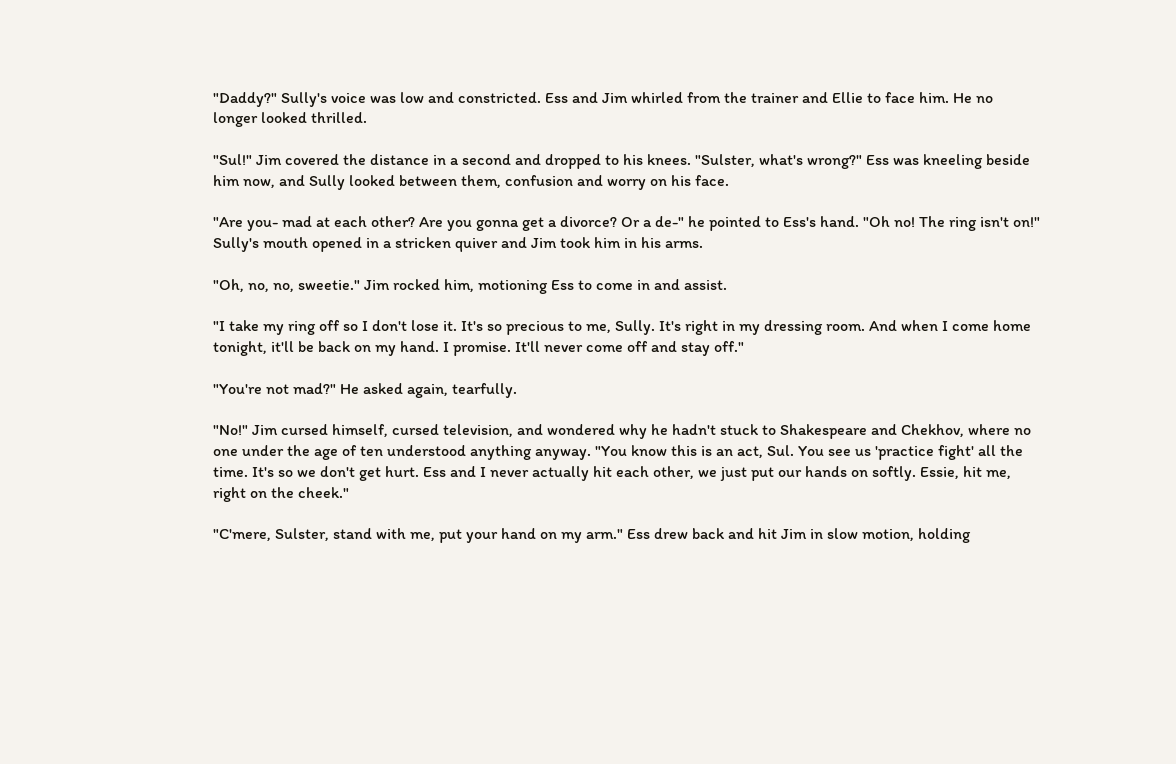"Daddy?" Sully's voice was low and constricted. Ess and Jim whirled from the trainer and Ellie to face him. He no longer looked thrilled.

"Sul!" Jim covered the distance in a second and dropped to his knees. "Sulster, what's wrong?" Ess was kneeling beside him now, and Sully looked between them, confusion and worry on his face.

"Are you- mad at each other? Are you gonna get a divorce? Or a de-" he pointed to Ess's hand. "Oh no! The ring isn't on!" Sully's mouth opened in a stricken quiver and Jim took him in his arms.

"Oh, no, no, sweetie." Jim rocked him, motioning Ess to come in and assist.

"I take my ring off so I don't lose it. It's so precious to me, Sully. It's right in my dressing room. And when I come home tonight, it'll be back on my hand. I promise. It'll never come off and stay off."

"You're not mad?" He asked again, tearfully.

"No!" Jim cursed himself, cursed television, and wondered why he hadn't stuck to Shakespeare and Chekhov, where no one under the age of ten understood anything anyway. "You know this is an act, Sul. You see us 'practice fight' all the time. It's so we don't get hurt. Ess and I never actually hit each other, we just put our hands on softly. Essie, hit me, right on the cheek."

"C'mere, Sulster, stand with me, put your hand on my arm." Ess drew back and hit Jim in slow motion, holding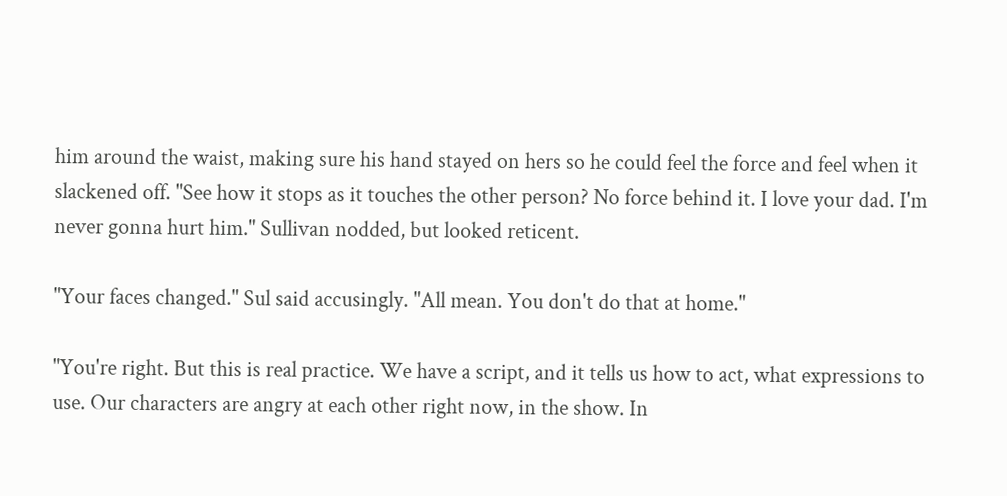him around the waist, making sure his hand stayed on hers so he could feel the force and feel when it slackened off. "See how it stops as it touches the other person? No force behind it. I love your dad. I'm never gonna hurt him." Sullivan nodded, but looked reticent.

"Your faces changed." Sul said accusingly. "All mean. You don't do that at home."

"You're right. But this is real practice. We have a script, and it tells us how to act, what expressions to use. Our characters are angry at each other right now, in the show. In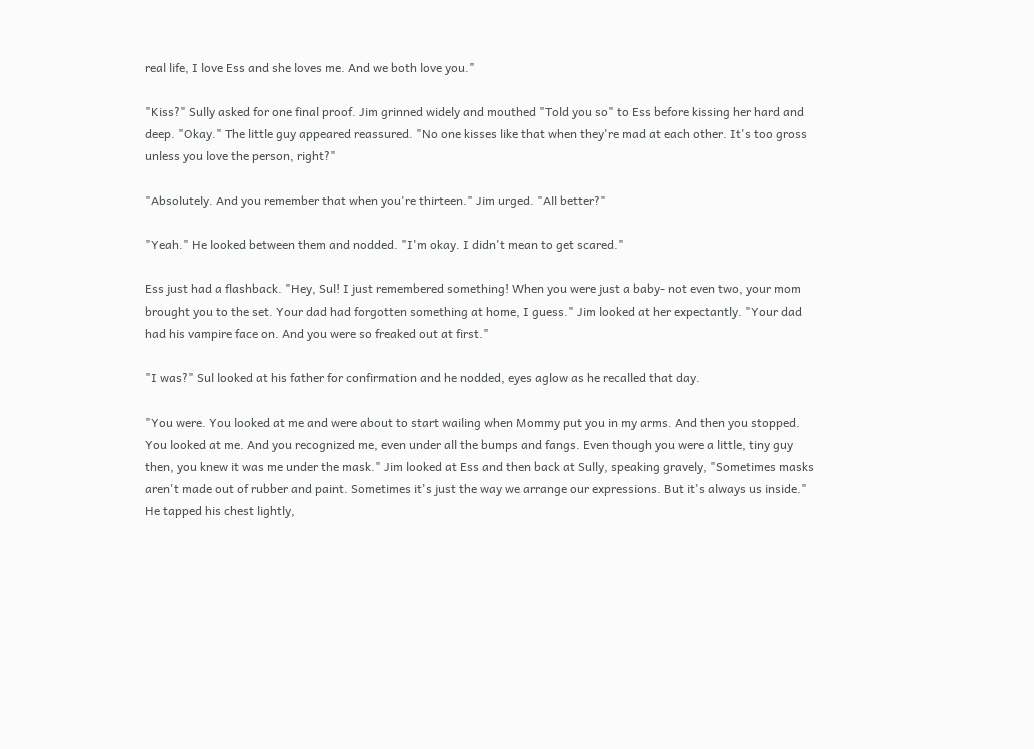real life, I love Ess and she loves me. And we both love you."

"Kiss?" Sully asked for one final proof. Jim grinned widely and mouthed "Told you so" to Ess before kissing her hard and deep. "Okay." The little guy appeared reassured. "No one kisses like that when they're mad at each other. It's too gross unless you love the person, right?"

"Absolutely. And you remember that when you're thirteen." Jim urged. "All better?"

"Yeah." He looked between them and nodded. "I'm okay. I didn't mean to get scared."

Ess just had a flashback. "Hey, Sul! I just remembered something! When you were just a baby- not even two, your mom brought you to the set. Your dad had forgotten something at home, I guess." Jim looked at her expectantly. "Your dad had his vampire face on. And you were so freaked out at first."

"I was?" Sul looked at his father for confirmation and he nodded, eyes aglow as he recalled that day.

"You were. You looked at me and were about to start wailing when Mommy put you in my arms. And then you stopped. You looked at me. And you recognized me, even under all the bumps and fangs. Even though you were a little, tiny guy then, you knew it was me under the mask." Jim looked at Ess and then back at Sully, speaking gravely, "Sometimes masks aren't made out of rubber and paint. Sometimes it's just the way we arrange our expressions. But it's always us inside." He tapped his chest lightly,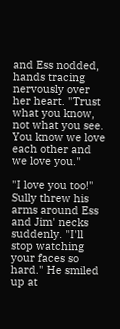and Ess nodded, hands tracing nervously over her heart. "Trust what you know, not what you see. You know we love each other and we love you."

"I love you too!" Sully threw his arms around Ess and Jim' necks suddenly. "I'll stop watching your faces so hard." He smiled up at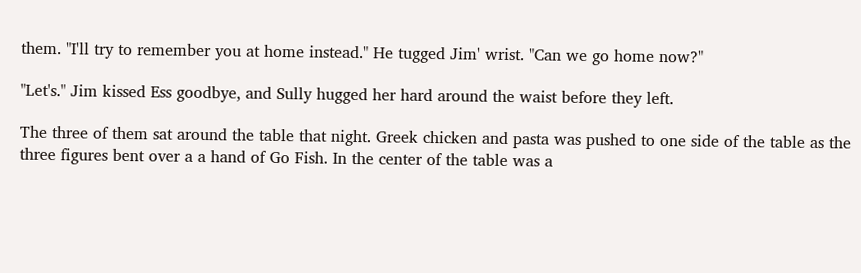them. "I'll try to remember you at home instead." He tugged Jim' wrist. "Can we go home now?"

"Let's." Jim kissed Ess goodbye, and Sully hugged her hard around the waist before they left.

The three of them sat around the table that night. Greek chicken and pasta was pushed to one side of the table as the three figures bent over a a hand of Go Fish. In the center of the table was a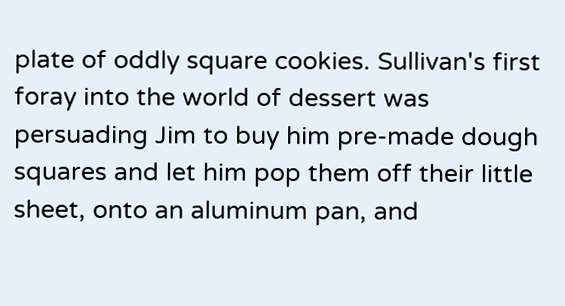plate of oddly square cookies. Sullivan's first foray into the world of dessert was persuading Jim to buy him pre-made dough squares and let him pop them off their little sheet, onto an aluminum pan, and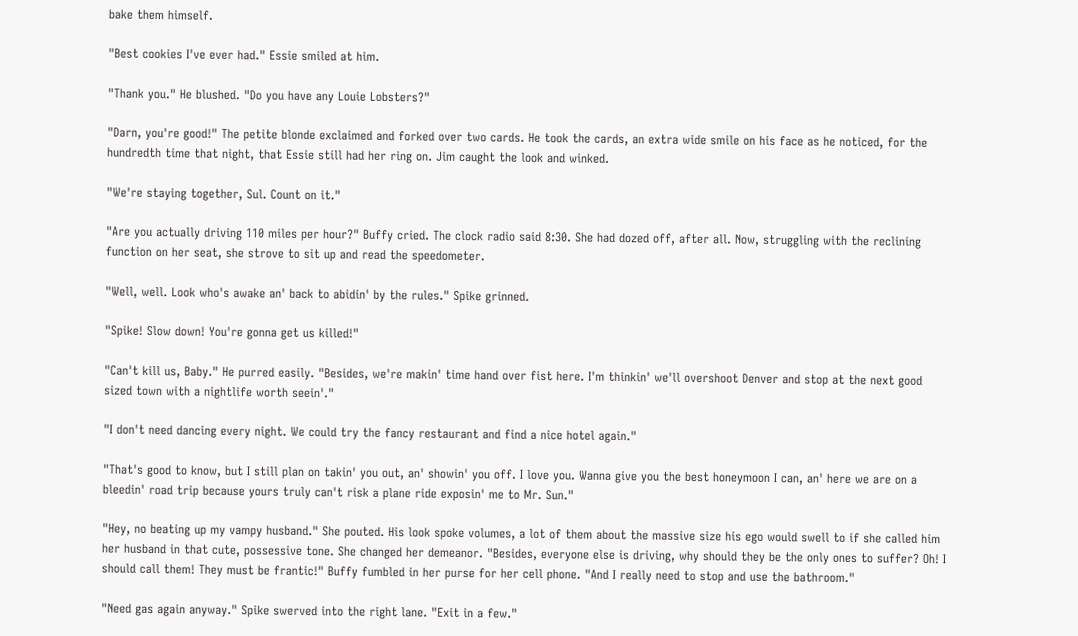bake them himself.

"Best cookies I've ever had." Essie smiled at him.

"Thank you." He blushed. "Do you have any Louie Lobsters?"

"Darn, you're good!" The petite blonde exclaimed and forked over two cards. He took the cards, an extra wide smile on his face as he noticed, for the hundredth time that night, that Essie still had her ring on. Jim caught the look and winked.

"We're staying together, Sul. Count on it."

"Are you actually driving 110 miles per hour?" Buffy cried. The clock radio said 8:30. She had dozed off, after all. Now, struggling with the reclining function on her seat, she strove to sit up and read the speedometer.

"Well, well. Look who's awake an' back to abidin' by the rules." Spike grinned.

"Spike! Slow down! You're gonna get us killed!"

"Can't kill us, Baby." He purred easily. "Besides, we're makin' time hand over fist here. I'm thinkin' we'll overshoot Denver and stop at the next good sized town with a nightlife worth seein'."

"I don't need dancing every night. We could try the fancy restaurant and find a nice hotel again."

"That's good to know, but I still plan on takin' you out, an' showin' you off. I love you. Wanna give you the best honeymoon I can, an' here we are on a bleedin' road trip because yours truly can't risk a plane ride exposin' me to Mr. Sun."

"Hey, no beating up my vampy husband." She pouted. His look spoke volumes, a lot of them about the massive size his ego would swell to if she called him her husband in that cute, possessive tone. She changed her demeanor. "Besides, everyone else is driving, why should they be the only ones to suffer? Oh! I should call them! They must be frantic!" Buffy fumbled in her purse for her cell phone. "And I really need to stop and use the bathroom."

"Need gas again anyway." Spike swerved into the right lane. "Exit in a few."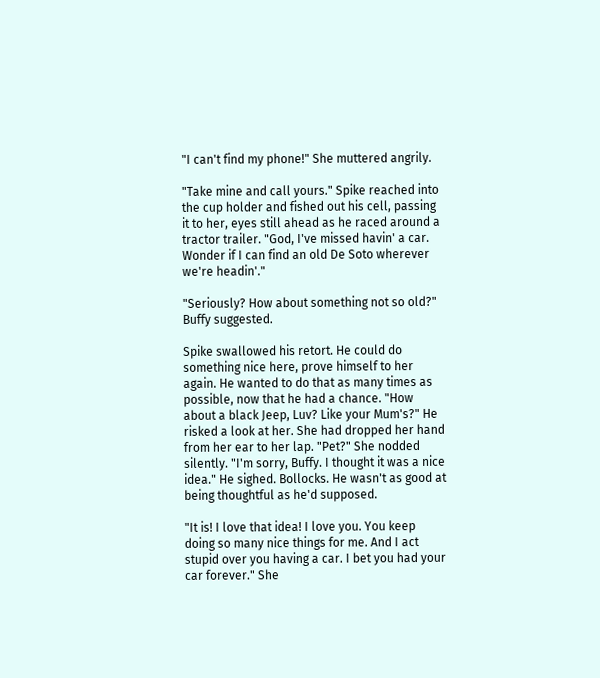"I can't find my phone!" She muttered angrily.

"Take mine and call yours." Spike reached into the cup holder and fished out his cell, passing it to her, eyes still ahead as he raced around a tractor trailer. "God, I've missed havin' a car. Wonder if I can find an old De Soto wherever we're headin'."

"Seriously? How about something not so old?" Buffy suggested.

Spike swallowed his retort. He could do something nice here, prove himself to her again. He wanted to do that as many times as possible, now that he had a chance. "How about a black Jeep, Luv? Like your Mum's?" He risked a look at her. She had dropped her hand from her ear to her lap. "Pet?" She nodded silently. "I'm sorry, Buffy. I thought it was a nice idea." He sighed. Bollocks. He wasn't as good at being thoughtful as he'd supposed.

"It is! I love that idea! I love you. You keep doing so many nice things for me. And I act stupid over you having a car. I bet you had your car forever." She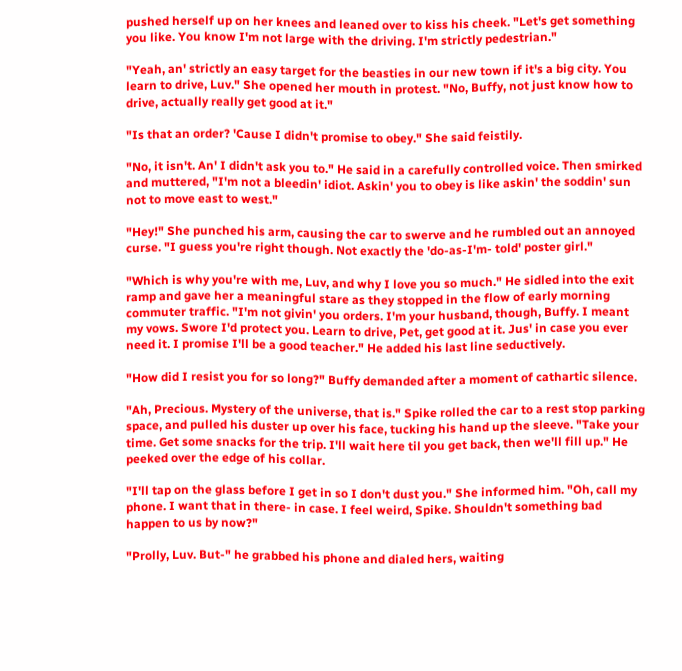pushed herself up on her knees and leaned over to kiss his cheek. "Let's get something you like. You know I'm not large with the driving. I'm strictly pedestrian."

"Yeah, an' strictly an easy target for the beasties in our new town if it's a big city. You learn to drive, Luv." She opened her mouth in protest. "No, Buffy, not just know how to drive, actually really get good at it."

"Is that an order? 'Cause I didn't promise to obey." She said feistily.

"No, it isn't. An' I didn't ask you to." He said in a carefully controlled voice. Then smirked and muttered, "I'm not a bleedin' idiot. Askin' you to obey is like askin' the soddin' sun not to move east to west."

"Hey!" She punched his arm, causing the car to swerve and he rumbled out an annoyed curse. "I guess you're right though. Not exactly the 'do-as-I'm- told' poster girl."

"Which is why you're with me, Luv, and why I love you so much." He sidled into the exit ramp and gave her a meaningful stare as they stopped in the flow of early morning commuter traffic. "I'm not givin' you orders. I'm your husband, though, Buffy. I meant my vows. Swore I'd protect you. Learn to drive, Pet, get good at it. Jus' in case you ever need it. I promise I'll be a good teacher." He added his last line seductively.

"How did I resist you for so long?" Buffy demanded after a moment of cathartic silence.

"Ah, Precious. Mystery of the universe, that is." Spike rolled the car to a rest stop parking space, and pulled his duster up over his face, tucking his hand up the sleeve. "Take your time. Get some snacks for the trip. I'll wait here til you get back, then we'll fill up." He peeked over the edge of his collar.

"I'll tap on the glass before I get in so I don't dust you." She informed him. "Oh, call my phone. I want that in there- in case. I feel weird, Spike. Shouldn't something bad happen to us by now?"

"Prolly, Luv. But-" he grabbed his phone and dialed hers, waiting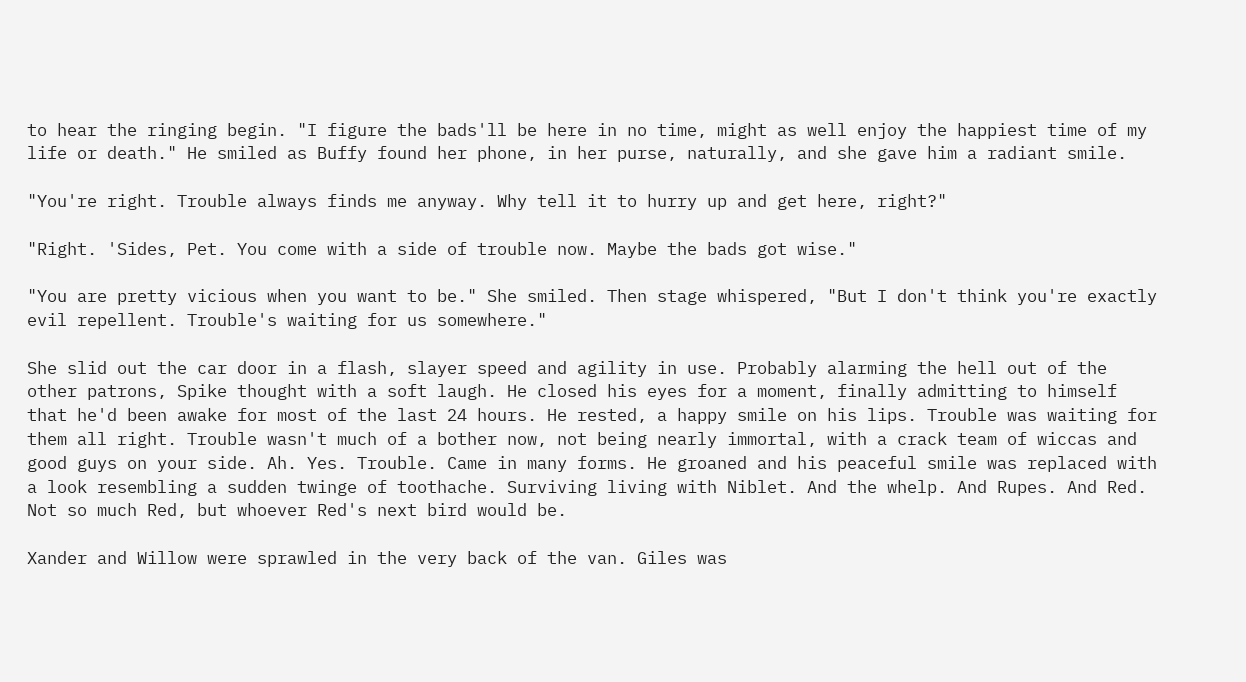to hear the ringing begin. "I figure the bads'll be here in no time, might as well enjoy the happiest time of my life or death." He smiled as Buffy found her phone, in her purse, naturally, and she gave him a radiant smile.

"You're right. Trouble always finds me anyway. Why tell it to hurry up and get here, right?"

"Right. 'Sides, Pet. You come with a side of trouble now. Maybe the bads got wise."

"You are pretty vicious when you want to be." She smiled. Then stage whispered, "But I don't think you're exactly evil repellent. Trouble's waiting for us somewhere."

She slid out the car door in a flash, slayer speed and agility in use. Probably alarming the hell out of the other patrons, Spike thought with a soft laugh. He closed his eyes for a moment, finally admitting to himself that he'd been awake for most of the last 24 hours. He rested, a happy smile on his lips. Trouble was waiting for them all right. Trouble wasn't much of a bother now, not being nearly immortal, with a crack team of wiccas and good guys on your side. Ah. Yes. Trouble. Came in many forms. He groaned and his peaceful smile was replaced with a look resembling a sudden twinge of toothache. Surviving living with Niblet. And the whelp. And Rupes. And Red. Not so much Red, but whoever Red's next bird would be.

Xander and Willow were sprawled in the very back of the van. Giles was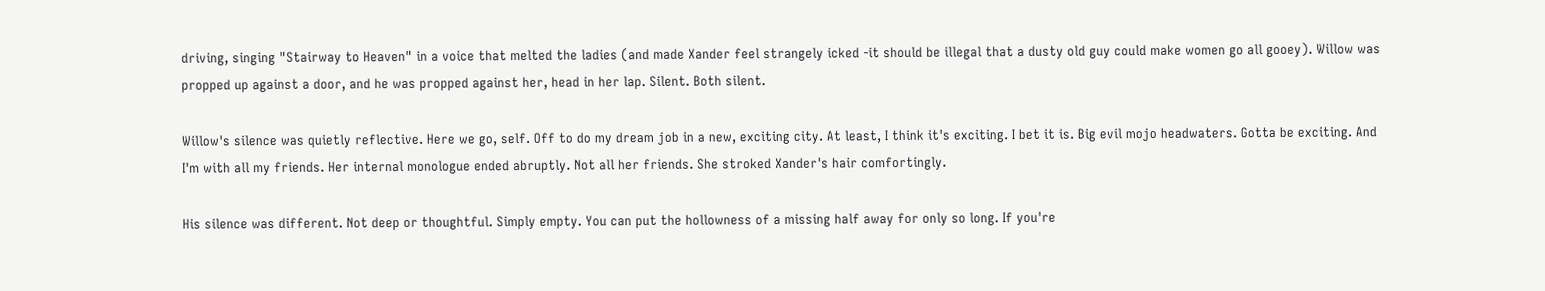driving, singing "Stairway to Heaven" in a voice that melted the ladies (and made Xander feel strangely icked -it should be illegal that a dusty old guy could make women go all gooey). Willow was propped up against a door, and he was propped against her, head in her lap. Silent. Both silent.

Willow's silence was quietly reflective. Here we go, self. Off to do my dream job in a new, exciting city. At least, I think it's exciting. I bet it is. Big evil mojo headwaters. Gotta be exciting. And I'm with all my friends. Her internal monologue ended abruptly. Not all her friends. She stroked Xander's hair comfortingly.

His silence was different. Not deep or thoughtful. Simply empty. You can put the hollowness of a missing half away for only so long. If you're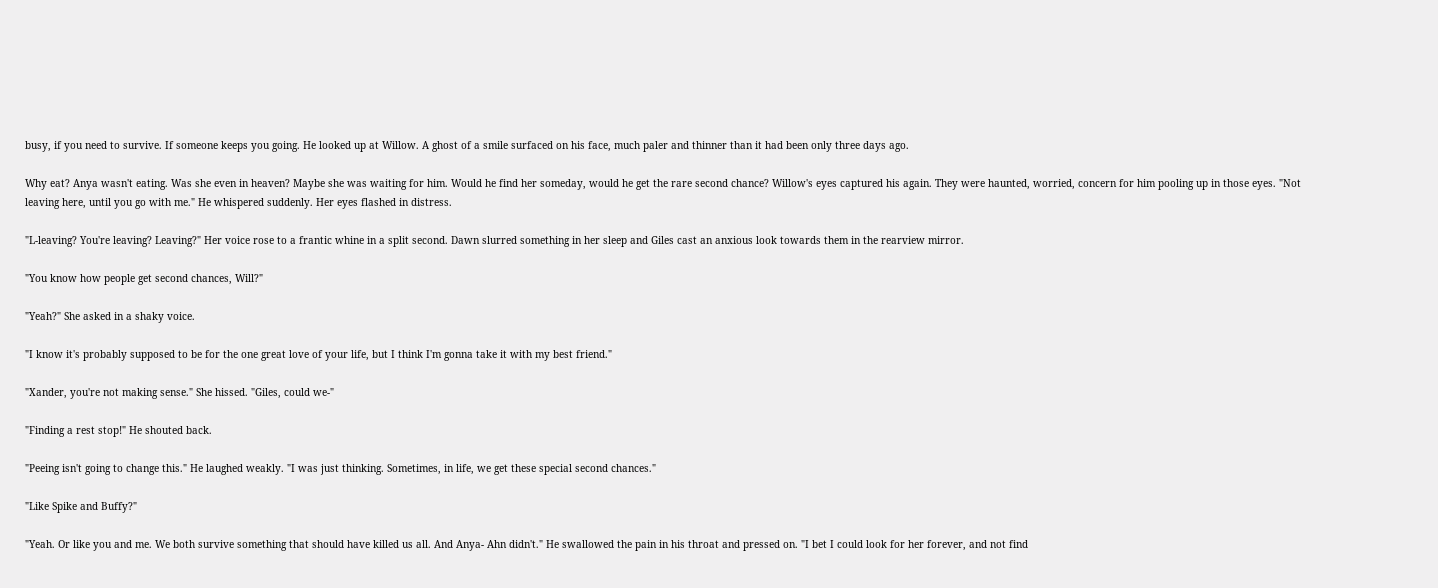busy, if you need to survive. If someone keeps you going. He looked up at Willow. A ghost of a smile surfaced on his face, much paler and thinner than it had been only three days ago.

Why eat? Anya wasn't eating. Was she even in heaven? Maybe she was waiting for him. Would he find her someday, would he get the rare second chance? Willow's eyes captured his again. They were haunted, worried, concern for him pooling up in those eyes. "Not leaving here, until you go with me." He whispered suddenly. Her eyes flashed in distress.

"L-leaving? You're leaving? Leaving?" Her voice rose to a frantic whine in a split second. Dawn slurred something in her sleep and Giles cast an anxious look towards them in the rearview mirror.

"You know how people get second chances, Will?"

"Yeah?" She asked in a shaky voice.

"I know it's probably supposed to be for the one great love of your life, but I think I'm gonna take it with my best friend."

"Xander, you're not making sense." She hissed. "Giles, could we-"

"Finding a rest stop!" He shouted back.

"Peeing isn't going to change this." He laughed weakly. "I was just thinking. Sometimes, in life, we get these special second chances."

"Like Spike and Buffy?"

"Yeah. Or like you and me. We both survive something that should have killed us all. And Anya- Ahn didn't." He swallowed the pain in his throat and pressed on. "I bet I could look for her forever, and not find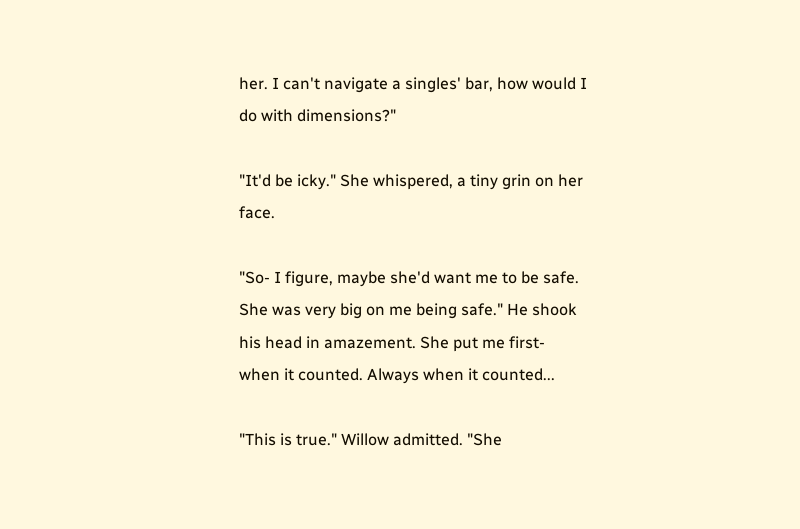her. I can't navigate a singles' bar, how would I do with dimensions?"

"It'd be icky." She whispered, a tiny grin on her face.

"So- I figure, maybe she'd want me to be safe. She was very big on me being safe." He shook his head in amazement. She put me first- when it counted. Always when it counted...

"This is true." Willow admitted. "She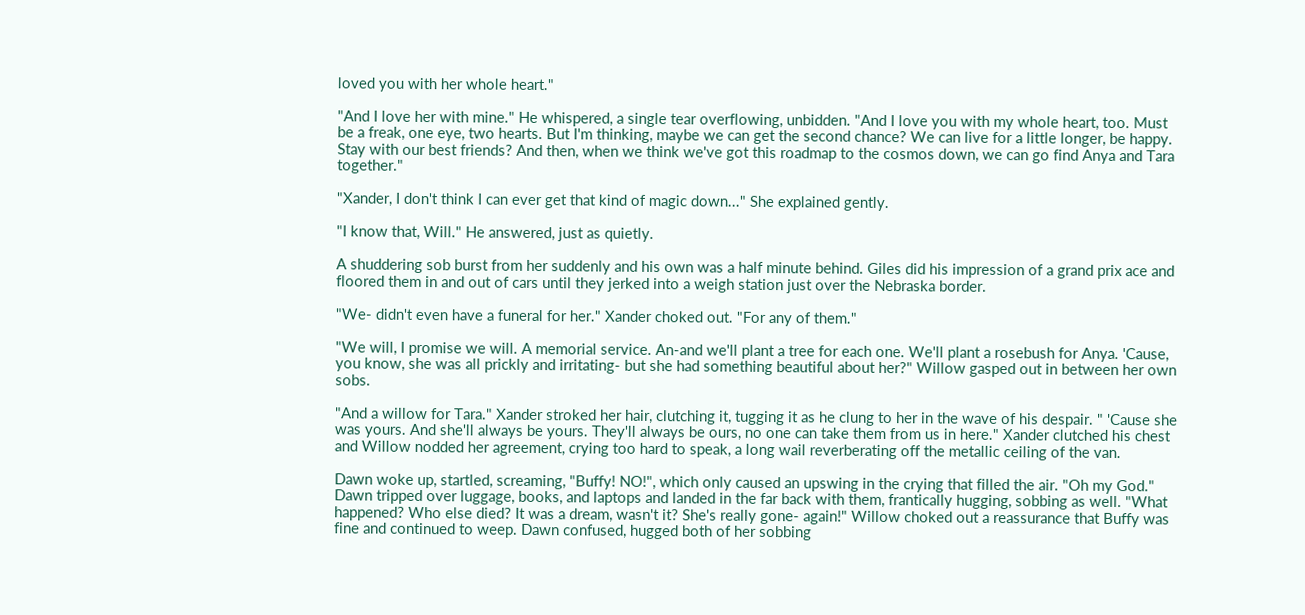loved you with her whole heart."

"And I love her with mine." He whispered, a single tear overflowing, unbidden. "And I love you with my whole heart, too. Must be a freak, one eye, two hearts. But I'm thinking, maybe we can get the second chance? We can live for a little longer, be happy. Stay with our best friends? And then, when we think we've got this roadmap to the cosmos down, we can go find Anya and Tara together."

"Xander, I don't think I can ever get that kind of magic down..." She explained gently.

"I know that, Will." He answered, just as quietly.

A shuddering sob burst from her suddenly and his own was a half minute behind. Giles did his impression of a grand prix ace and floored them in and out of cars until they jerked into a weigh station just over the Nebraska border.

"We- didn't even have a funeral for her." Xander choked out. "For any of them."

"We will, I promise we will. A memorial service. An-and we'll plant a tree for each one. We'll plant a rosebush for Anya. 'Cause, you know, she was all prickly and irritating- but she had something beautiful about her?" Willow gasped out in between her own sobs.

"And a willow for Tara." Xander stroked her hair, clutching it, tugging it as he clung to her in the wave of his despair. " 'Cause she was yours. And she'll always be yours. They'll always be ours, no one can take them from us in here." Xander clutched his chest and Willow nodded her agreement, crying too hard to speak, a long wail reverberating off the metallic ceiling of the van.

Dawn woke up, startled, screaming, "Buffy! NO!", which only caused an upswing in the crying that filled the air. "Oh my God." Dawn tripped over luggage, books, and laptops and landed in the far back with them, frantically hugging, sobbing as well. "What happened? Who else died? It was a dream, wasn't it? She's really gone- again!" Willow choked out a reassurance that Buffy was fine and continued to weep. Dawn confused, hugged both of her sobbing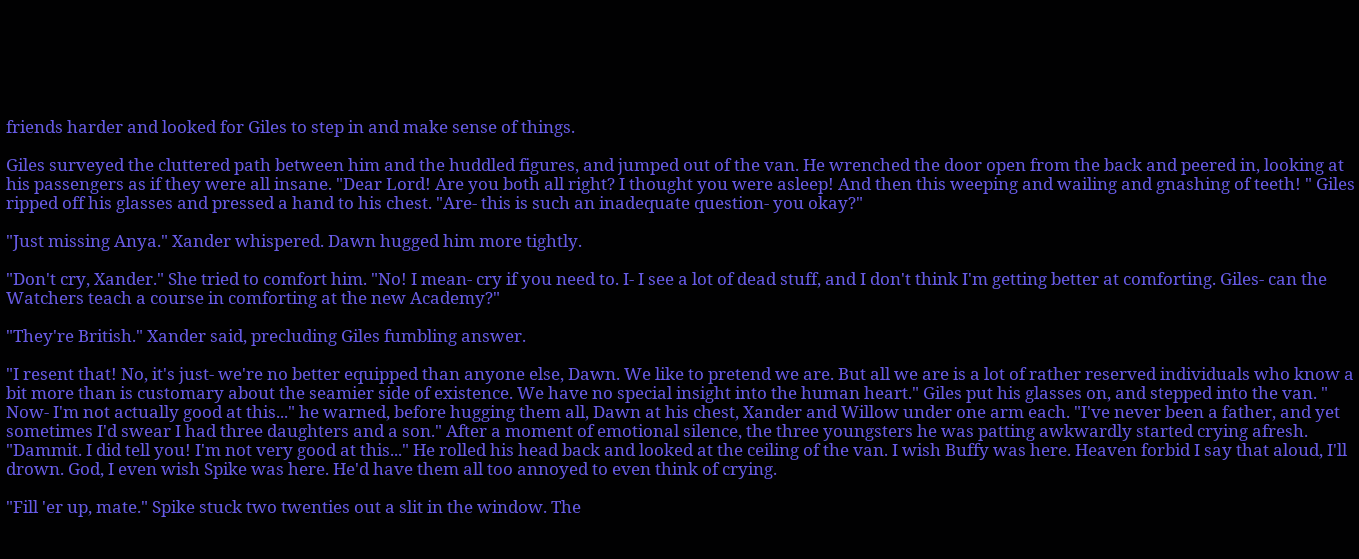friends harder and looked for Giles to step in and make sense of things.

Giles surveyed the cluttered path between him and the huddled figures, and jumped out of the van. He wrenched the door open from the back and peered in, looking at his passengers as if they were all insane. "Dear Lord! Are you both all right? I thought you were asleep! And then this weeping and wailing and gnashing of teeth! " Giles ripped off his glasses and pressed a hand to his chest. "Are- this is such an inadequate question- you okay?"

"Just missing Anya." Xander whispered. Dawn hugged him more tightly.

"Don't cry, Xander." She tried to comfort him. "No! I mean- cry if you need to. I- I see a lot of dead stuff, and I don't think I'm getting better at comforting. Giles- can the Watchers teach a course in comforting at the new Academy?"

"They're British." Xander said, precluding Giles fumbling answer.

"I resent that! No, it's just- we're no better equipped than anyone else, Dawn. We like to pretend we are. But all we are is a lot of rather reserved individuals who know a bit more than is customary about the seamier side of existence. We have no special insight into the human heart." Giles put his glasses on, and stepped into the van. " Now- I'm not actually good at this..." he warned, before hugging them all, Dawn at his chest, Xander and Willow under one arm each. "I've never been a father, and yet sometimes I'd swear I had three daughters and a son." After a moment of emotional silence, the three youngsters he was patting awkwardly started crying afresh. "Dammit. I did tell you! I'm not very good at this..." He rolled his head back and looked at the ceiling of the van. I wish Buffy was here. Heaven forbid I say that aloud, I'll drown. God, I even wish Spike was here. He'd have them all too annoyed to even think of crying.

"Fill 'er up, mate." Spike stuck two twenties out a slit in the window. The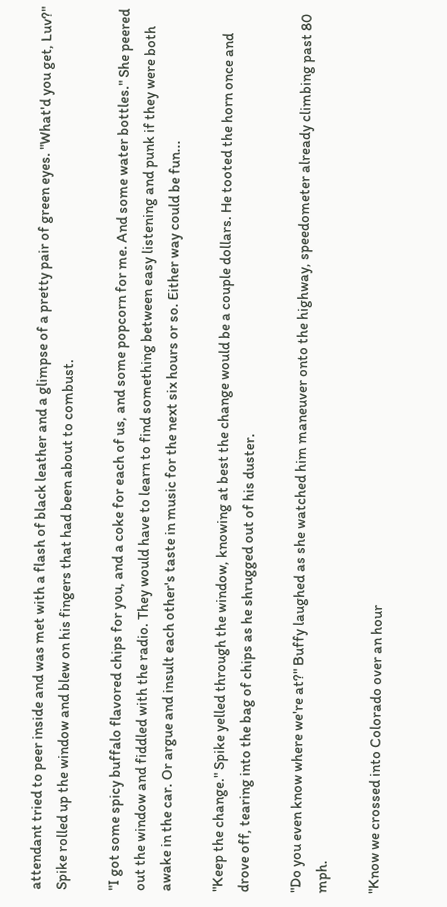attendant tried to peer inside and was met with a flash of black leather and a glimpse of a pretty pair of green eyes. "What'd you get, Luv?" Spike rolled up the window and blew on his fingers that had been about to combust.

"I got some spicy buffalo flavored chips for you, and a coke for each of us, and some popcorn for me. And some water bottles." She peered out the window and fiddled with the radio. They would have to learn to find something between easy listening and punk if they were both awake in the car. Or argue and insult each other's taste in music for the next six hours or so. Either way could be fun...

"Keep the change." Spike yelled through the window, knowing at best the change would be a couple dollars. He tooted the horn once and drove off, tearing into the bag of chips as he shrugged out of his duster.

"Do you even know where we're at?" Buffy laughed as she watched him maneuver onto the highway, speedometer already climbing past 80 mph.

"Know we crossed into Colorado over an hour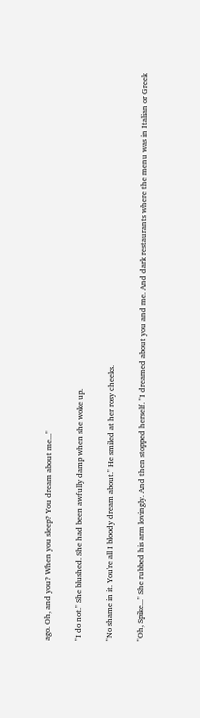ago. Oh, and you? When you sleep? You dream about me..."

"I do not." She blushed. She had been awfully damp when she woke up.

"No shame in it. You're all I bloody dream about." He smiled at her rosy cheeks.

"Oh, Spike..." She rubbed his arm lovingly. And then stopped herself. "I dreamed about you and me. And dark restaurants where the menu was in Italian or Greek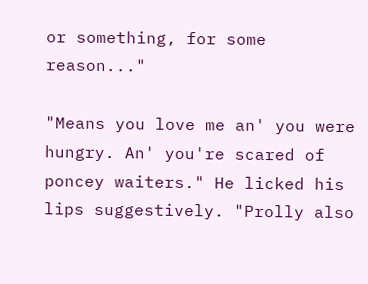or something, for some reason..."

"Means you love me an' you were hungry. An' you're scared of poncey waiters." He licked his lips suggestively. "Prolly also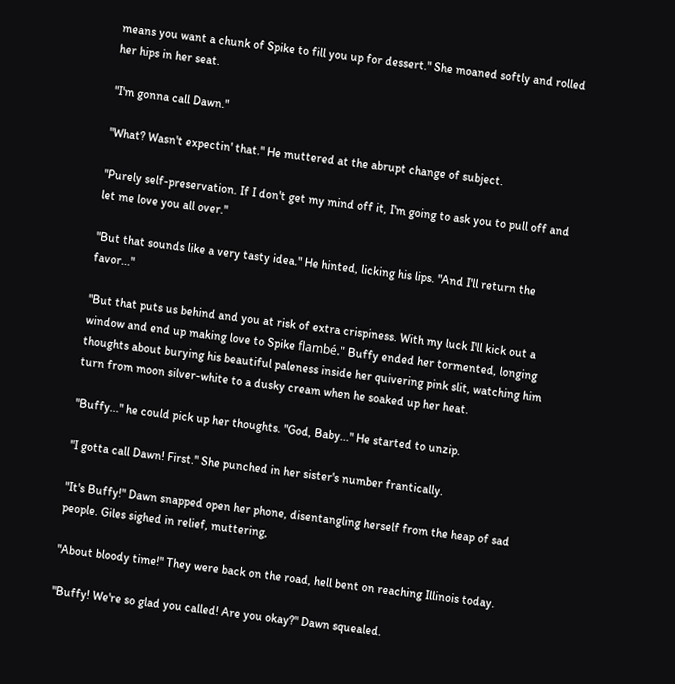means you want a chunk of Spike to fill you up for dessert." She moaned softly and rolled her hips in her seat.

"I'm gonna call Dawn."

"What? Wasn't expectin' that." He muttered at the abrupt change of subject.

"Purely self-preservation. If I don't get my mind off it, I'm going to ask you to pull off and let me love you all over."

"But that sounds like a very tasty idea." He hinted, licking his lips. "And I'll return the favor..."

"But that puts us behind and you at risk of extra crispiness. With my luck I'll kick out a window and end up making love to Spike flambé." Buffy ended her tormented, longing thoughts about burying his beautiful paleness inside her quivering pink slit, watching him turn from moon silver-white to a dusky cream when he soaked up her heat.

"Buffy..." he could pick up her thoughts. "God, Baby..." He started to unzip.

"I gotta call Dawn! First." She punched in her sister's number frantically.

"It's Buffy!" Dawn snapped open her phone, disentangling herself from the heap of sad people. Giles sighed in relief, muttering,

"About bloody time!" They were back on the road, hell bent on reaching Illinois today.

"Buffy! We're so glad you called! Are you okay?" Dawn squealed.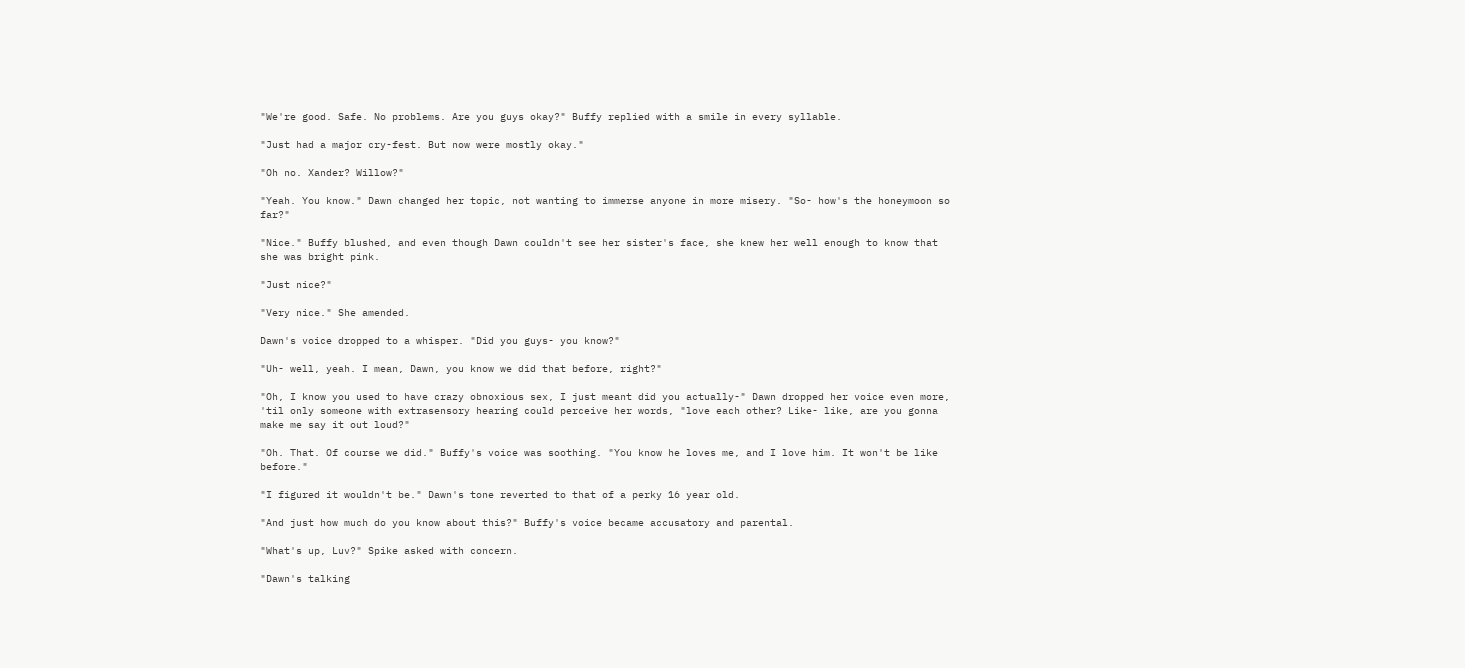"We're good. Safe. No problems. Are you guys okay?" Buffy replied with a smile in every syllable.

"Just had a major cry-fest. But now were mostly okay."

"Oh no. Xander? Willow?"

"Yeah. You know." Dawn changed her topic, not wanting to immerse anyone in more misery. "So- how's the honeymoon so far?"

"Nice." Buffy blushed, and even though Dawn couldn't see her sister's face, she knew her well enough to know that she was bright pink.

"Just nice?"

"Very nice." She amended.

Dawn's voice dropped to a whisper. "Did you guys- you know?"

"Uh- well, yeah. I mean, Dawn, you know we did that before, right?"

"Oh, I know you used to have crazy obnoxious sex, I just meant did you actually-" Dawn dropped her voice even more, 'til only someone with extrasensory hearing could perceive her words, "love each other? Like- like, are you gonna make me say it out loud?"

"Oh. That. Of course we did." Buffy's voice was soothing. "You know he loves me, and I love him. It won't be like before."

"I figured it wouldn't be." Dawn's tone reverted to that of a perky 16 year old.

"And just how much do you know about this?" Buffy's voice became accusatory and parental.

"What's up, Luv?" Spike asked with concern.

"Dawn's talking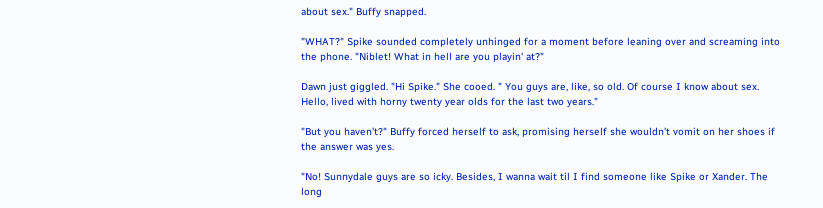about sex." Buffy snapped.

"WHAT?" Spike sounded completely unhinged for a moment before leaning over and screaming into the phone. "Niblet! What in hell are you playin' at?"

Dawn just giggled. "Hi Spike." She cooed. " You guys are, like, so old. Of course I know about sex. Hello, lived with horny twenty year olds for the last two years."

"But you haven't?" Buffy forced herself to ask, promising herself she wouldn't vomit on her shoes if the answer was yes.

"No! Sunnydale guys are so icky. Besides, I wanna wait til I find someone like Spike or Xander. The long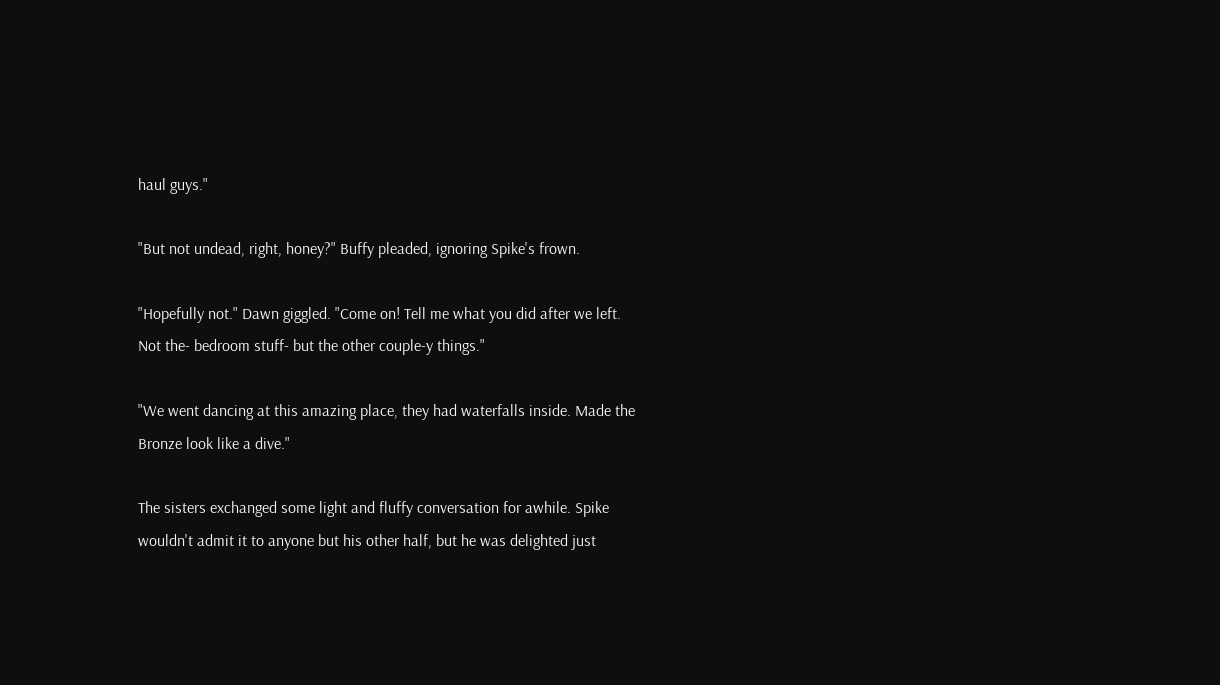haul guys."

"But not undead, right, honey?" Buffy pleaded, ignoring Spike's frown.

"Hopefully not." Dawn giggled. "Come on! Tell me what you did after we left. Not the- bedroom stuff- but the other couple-y things."

"We went dancing at this amazing place, they had waterfalls inside. Made the Bronze look like a dive."

The sisters exchanged some light and fluffy conversation for awhile. Spike wouldn't admit it to anyone but his other half, but he was delighted just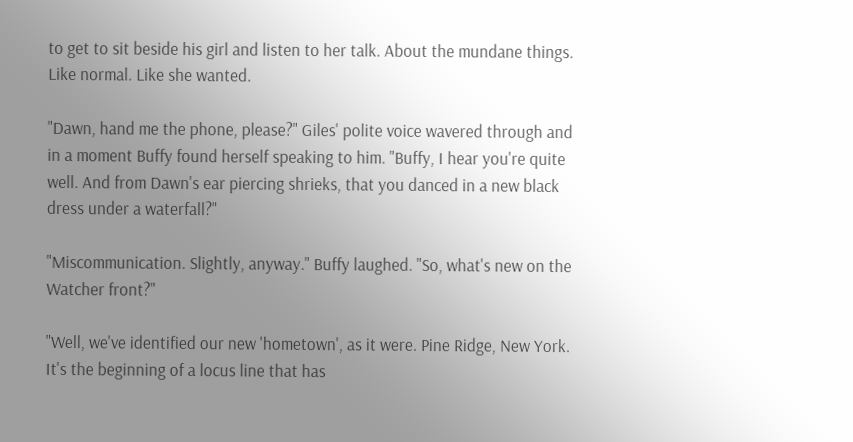to get to sit beside his girl and listen to her talk. About the mundane things. Like normal. Like she wanted.

"Dawn, hand me the phone, please?" Giles' polite voice wavered through and in a moment Buffy found herself speaking to him. "Buffy, I hear you're quite well. And from Dawn's ear piercing shrieks, that you danced in a new black dress under a waterfall?"

"Miscommunication. Slightly, anyway." Buffy laughed. "So, what's new on the Watcher front?"

"Well, we've identified our new 'hometown', as it were. Pine Ridge, New York. It's the beginning of a locus line that has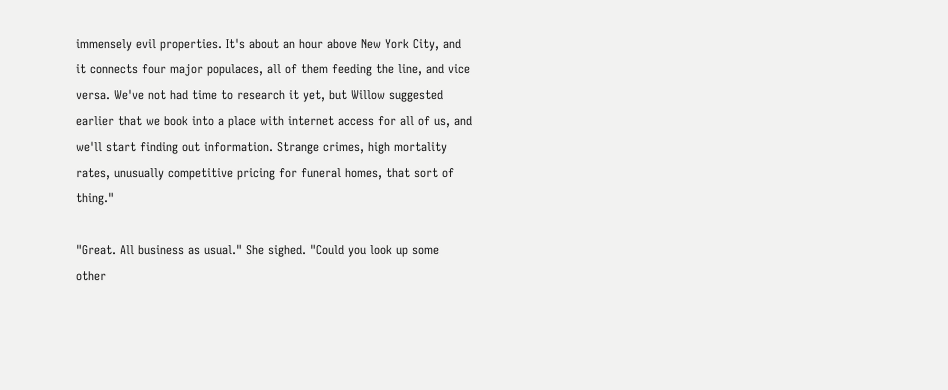immensely evil properties. It's about an hour above New York City, and it connects four major populaces, all of them feeding the line, and vice versa. We've not had time to research it yet, but Willow suggested earlier that we book into a place with internet access for all of us, and we'll start finding out information. Strange crimes, high mortality rates, unusually competitive pricing for funeral homes, that sort of thing."

"Great. All business as usual." She sighed. "Could you look up some other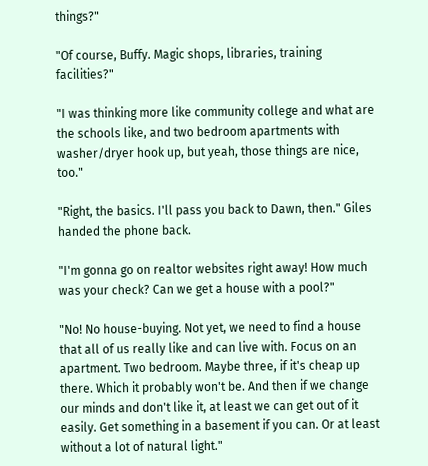things?"

"Of course, Buffy. Magic shops, libraries, training facilities?"

"I was thinking more like community college and what are the schools like, and two bedroom apartments with washer/dryer hook up, but yeah, those things are nice, too."

"Right, the basics. I'll pass you back to Dawn, then." Giles handed the phone back.

"I'm gonna go on realtor websites right away! How much was your check? Can we get a house with a pool?"

"No! No house-buying. Not yet, we need to find a house that all of us really like and can live with. Focus on an apartment. Two bedroom. Maybe three, if it's cheap up there. Which it probably won't be. And then if we change our minds and don't like it, at least we can get out of it easily. Get something in a basement if you can. Or at least without a lot of natural light."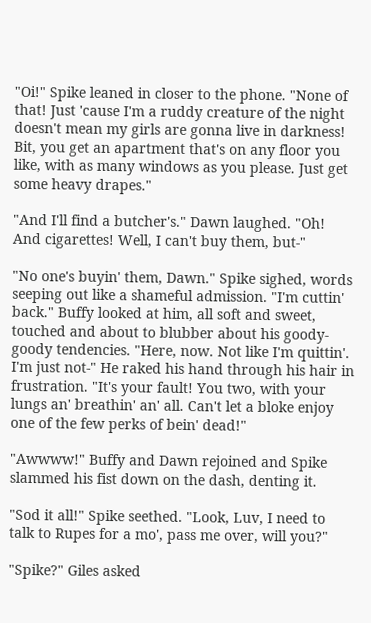"Oi!" Spike leaned in closer to the phone. "None of that! Just 'cause I'm a ruddy creature of the night doesn't mean my girls are gonna live in darkness! Bit, you get an apartment that's on any floor you like, with as many windows as you please. Just get some heavy drapes."

"And I'll find a butcher's." Dawn laughed. "Oh! And cigarettes! Well, I can't buy them, but-"

"No one's buyin' them, Dawn." Spike sighed, words seeping out like a shameful admission. "I'm cuttin' back." Buffy looked at him, all soft and sweet, touched and about to blubber about his goody-goody tendencies. "Here, now. Not like I'm quittin'. I'm just not-" He raked his hand through his hair in frustration. "It's your fault! You two, with your lungs an' breathin' an' all. Can't let a bloke enjoy one of the few perks of bein' dead!"

"Awwww!" Buffy and Dawn rejoined and Spike slammed his fist down on the dash, denting it.

"Sod it all!" Spike seethed. "Look, Luv, I need to talk to Rupes for a mo', pass me over, will you?"

"Spike?" Giles asked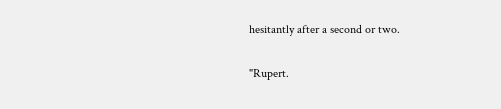hesitantly after a second or two.

"Rupert.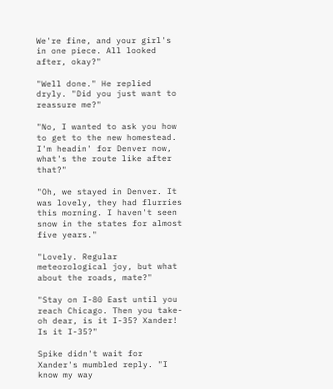We're fine, and your girl's in one piece. All looked after, okay?"

"Well done." He replied dryly. "Did you just want to reassure me?"

"No, I wanted to ask you how to get to the new homestead. I'm headin' for Denver now, what's the route like after that?"

"Oh, we stayed in Denver. It was lovely, they had flurries this morning. I haven't seen snow in the states for almost five years."

"Lovely. Regular meteorological joy, but what about the roads, mate?"

"Stay on I-80 East until you reach Chicago. Then you take- oh dear, is it I-35? Xander! Is it I-35?"

Spike didn't wait for Xander's mumbled reply. "I know my way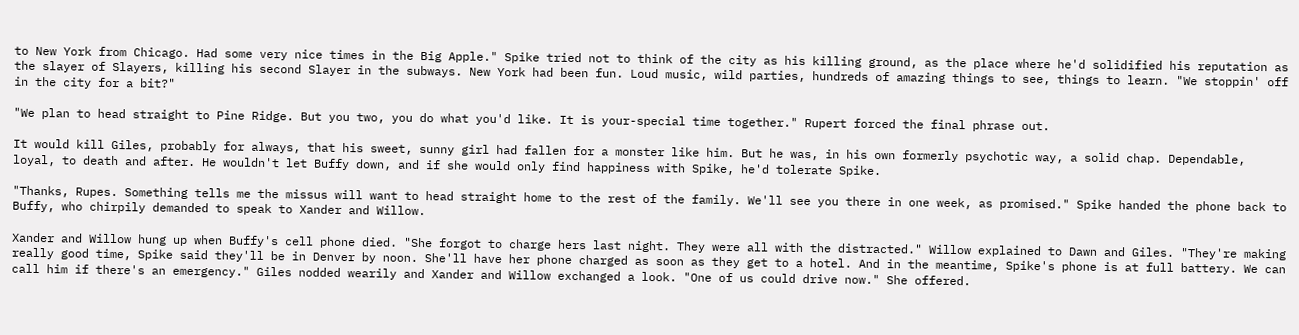to New York from Chicago. Had some very nice times in the Big Apple." Spike tried not to think of the city as his killing ground, as the place where he'd solidified his reputation as the slayer of Slayers, killing his second Slayer in the subways. New York had been fun. Loud music, wild parties, hundreds of amazing things to see, things to learn. "We stoppin' off in the city for a bit?"

"We plan to head straight to Pine Ridge. But you two, you do what you'd like. It is your-special time together." Rupert forced the final phrase out.

It would kill Giles, probably for always, that his sweet, sunny girl had fallen for a monster like him. But he was, in his own formerly psychotic way, a solid chap. Dependable, loyal, to death and after. He wouldn't let Buffy down, and if she would only find happiness with Spike, he'd tolerate Spike.

"Thanks, Rupes. Something tells me the missus will want to head straight home to the rest of the family. We'll see you there in one week, as promised." Spike handed the phone back to Buffy, who chirpily demanded to speak to Xander and Willow.

Xander and Willow hung up when Buffy's cell phone died. "She forgot to charge hers last night. They were all with the distracted." Willow explained to Dawn and Giles. "They're making really good time, Spike said they'll be in Denver by noon. She'll have her phone charged as soon as they get to a hotel. And in the meantime, Spike's phone is at full battery. We can call him if there's an emergency." Giles nodded wearily and Xander and Willow exchanged a look. "One of us could drive now." She offered.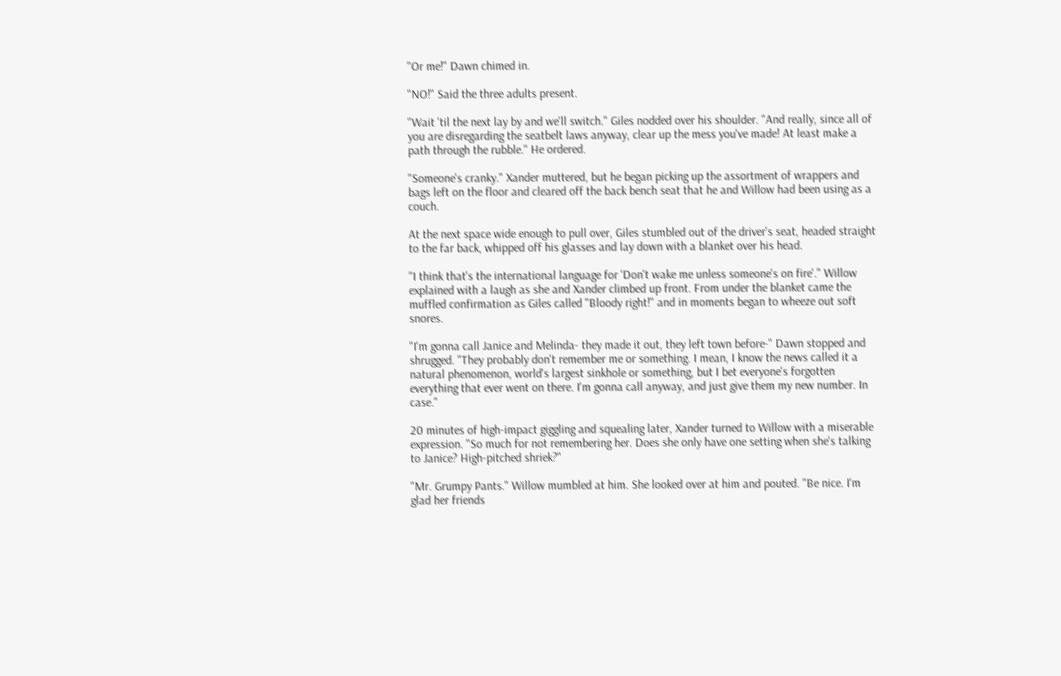"Or me!" Dawn chimed in.

"NO!" Said the three adults present.

"Wait 'til the next lay by and we'll switch." Giles nodded over his shoulder. "And really, since all of you are disregarding the seatbelt laws anyway, clear up the mess you've made! At least make a path through the rubble." He ordered.

"Someone's cranky." Xander muttered, but he began picking up the assortment of wrappers and bags left on the floor and cleared off the back bench seat that he and Willow had been using as a couch.

At the next space wide enough to pull over, Giles stumbled out of the driver's seat, headed straight to the far back, whipped off his glasses and lay down with a blanket over his head.

"I think that's the international language for 'Don't wake me unless someone's on fire'." Willow explained with a laugh as she and Xander climbed up front. From under the blanket came the muffled confirmation as Giles called "Bloody right!" and in moments began to wheeze out soft snores.

"I'm gonna call Janice and Melinda- they made it out, they left town before-" Dawn stopped and shrugged. "They probably don't remember me or something. I mean, I know the news called it a natural phenomenon, world's largest sinkhole or something, but I bet everyone's forgotten everything that ever went on there. I'm gonna call anyway, and just give them my new number. In case."

20 minutes of high-impact giggling and squealing later, Xander turned to Willow with a miserable expression. "So much for not remembering her. Does she only have one setting when she's talking to Janice? High-pitched shriek?"

"Mr. Grumpy Pants." Willow mumbled at him. She looked over at him and pouted. "Be nice. I'm glad her friends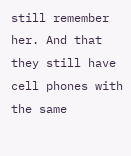still remember her. And that they still have cell phones with the same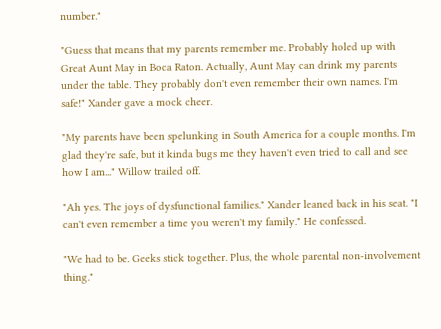number."

"Guess that means that my parents remember me. Probably holed up with Great Aunt May in Boca Raton. Actually, Aunt May can drink my parents under the table. They probably don't even remember their own names. I'm safe!" Xander gave a mock cheer.

"My parents have been spelunking in South America for a couple months. I'm glad they're safe, but it kinda bugs me they haven't even tried to call and see how I am..." Willow trailed off.

"Ah yes. The joys of dysfunctional families." Xander leaned back in his seat. "I can't even remember a time you weren't my family." He confessed.

"We had to be. Geeks stick together. Plus, the whole parental non-involvement thing."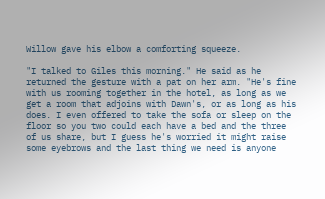Willow gave his elbow a comforting squeeze.

"I talked to Giles this morning." He said as he returned the gesture with a pat on her arm. "He's fine with us rooming together in the hotel, as long as we get a room that adjoins with Dawn's, or as long as his does. I even offered to take the sofa or sleep on the floor so you two could each have a bed and the three of us share, but I guess he's worried it might raise some eyebrows and the last thing we need is anyone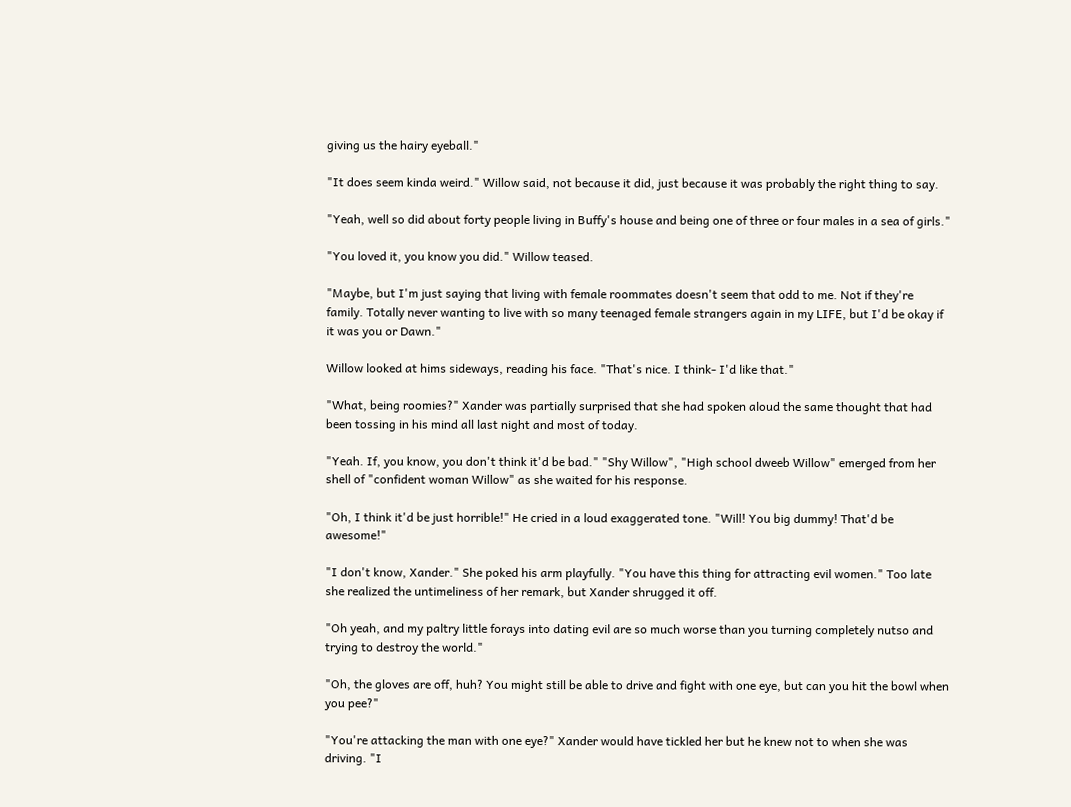giving us the hairy eyeball."

"It does seem kinda weird." Willow said, not because it did, just because it was probably the right thing to say.

"Yeah, well so did about forty people living in Buffy's house and being one of three or four males in a sea of girls."

"You loved it, you know you did." Willow teased.

"Maybe, but I'm just saying that living with female roommates doesn't seem that odd to me. Not if they're family. Totally never wanting to live with so many teenaged female strangers again in my LIFE, but I'd be okay if it was you or Dawn."

Willow looked at hims sideways, reading his face. "That's nice. I think- I'd like that."

"What, being roomies?" Xander was partially surprised that she had spoken aloud the same thought that had been tossing in his mind all last night and most of today.

"Yeah. If, you know, you don't think it'd be bad." "Shy Willow", "High school dweeb Willow" emerged from her shell of "confident woman Willow" as she waited for his response.

"Oh, I think it'd be just horrible!" He cried in a loud exaggerated tone. "Will! You big dummy! That'd be awesome!"

"I don't know, Xander." She poked his arm playfully. "You have this thing for attracting evil women." Too late she realized the untimeliness of her remark, but Xander shrugged it off.

"Oh yeah, and my paltry little forays into dating evil are so much worse than you turning completely nutso and trying to destroy the world."

"Oh, the gloves are off, huh? You might still be able to drive and fight with one eye, but can you hit the bowl when you pee?"

"You're attacking the man with one eye?" Xander would have tickled her but he knew not to when she was driving. "I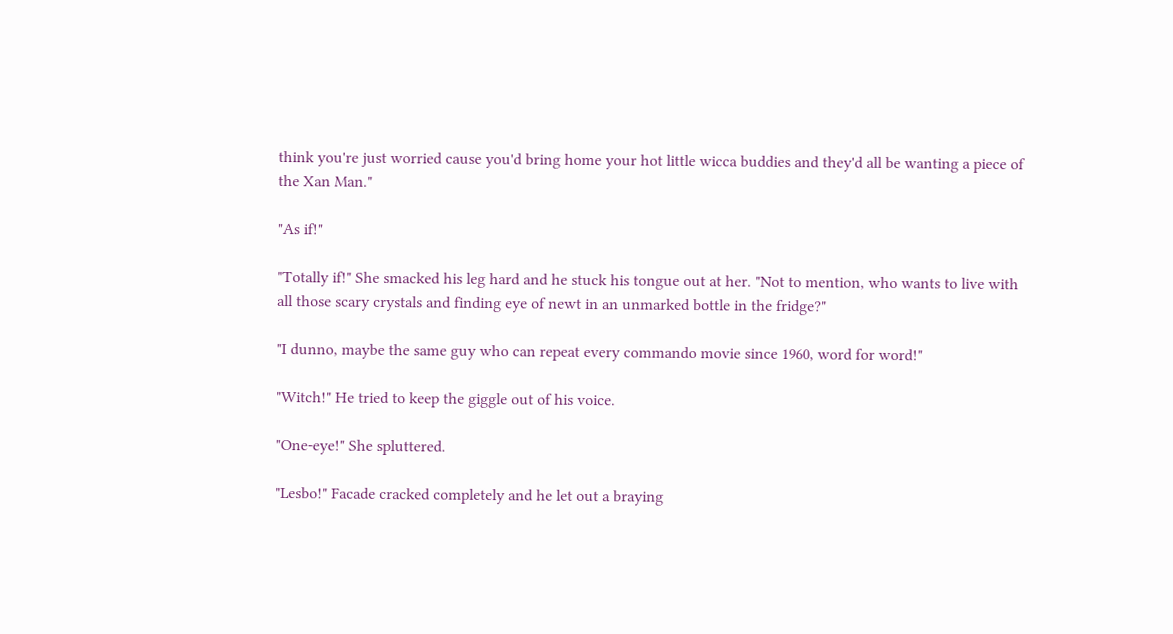think you're just worried cause you'd bring home your hot little wicca buddies and they'd all be wanting a piece of the Xan Man."

"As if!"

"Totally if!" She smacked his leg hard and he stuck his tongue out at her. "Not to mention, who wants to live with all those scary crystals and finding eye of newt in an unmarked bottle in the fridge?"

"I dunno, maybe the same guy who can repeat every commando movie since 1960, word for word!"

"Witch!" He tried to keep the giggle out of his voice.

"One-eye!" She spluttered.

"Lesbo!" Facade cracked completely and he let out a braying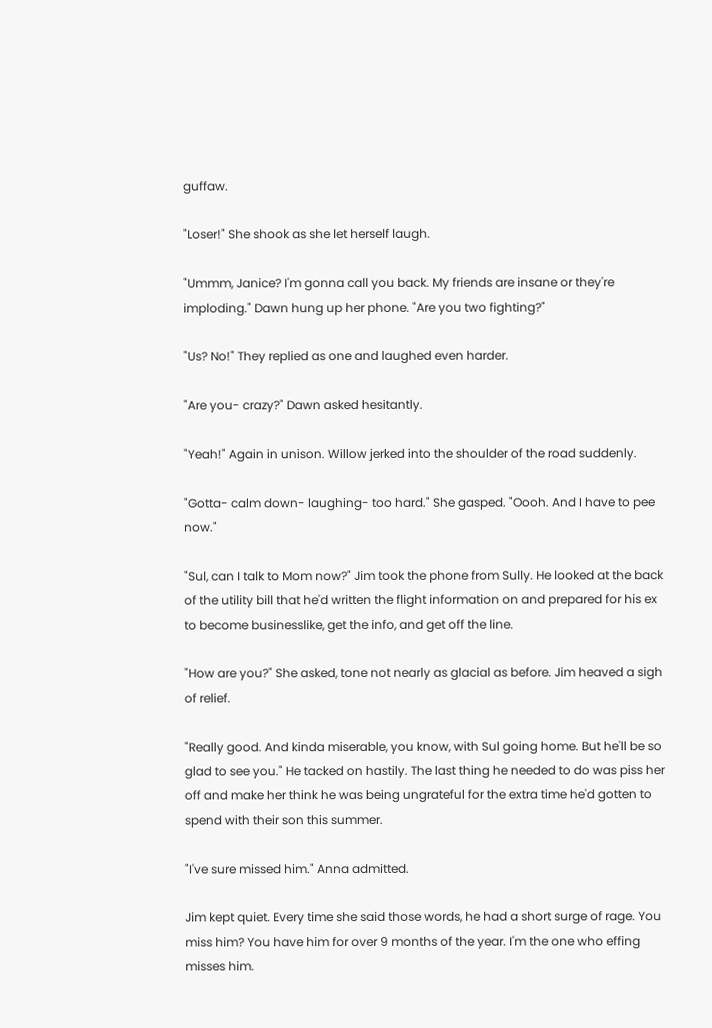guffaw.

"Loser!" She shook as she let herself laugh.

"Ummm, Janice? I'm gonna call you back. My friends are insane or they're imploding." Dawn hung up her phone. "Are you two fighting?"

"Us? No!" They replied as one and laughed even harder.

"Are you- crazy?" Dawn asked hesitantly.

"Yeah!" Again in unison. Willow jerked into the shoulder of the road suddenly.

"Gotta- calm down- laughing- too hard." She gasped. "Oooh. And I have to pee now."

"Sul, can I talk to Mom now?" Jim took the phone from Sully. He looked at the back of the utility bill that he'd written the flight information on and prepared for his ex to become businesslike, get the info, and get off the line.

"How are you?" She asked, tone not nearly as glacial as before. Jim heaved a sigh of relief.

"Really good. And kinda miserable, you know, with Sul going home. But he'll be so glad to see you." He tacked on hastily. The last thing he needed to do was piss her off and make her think he was being ungrateful for the extra time he'd gotten to spend with their son this summer.

"I've sure missed him." Anna admitted.

Jim kept quiet. Every time she said those words, he had a short surge of rage. You miss him? You have him for over 9 months of the year. I'm the one who effing misses him.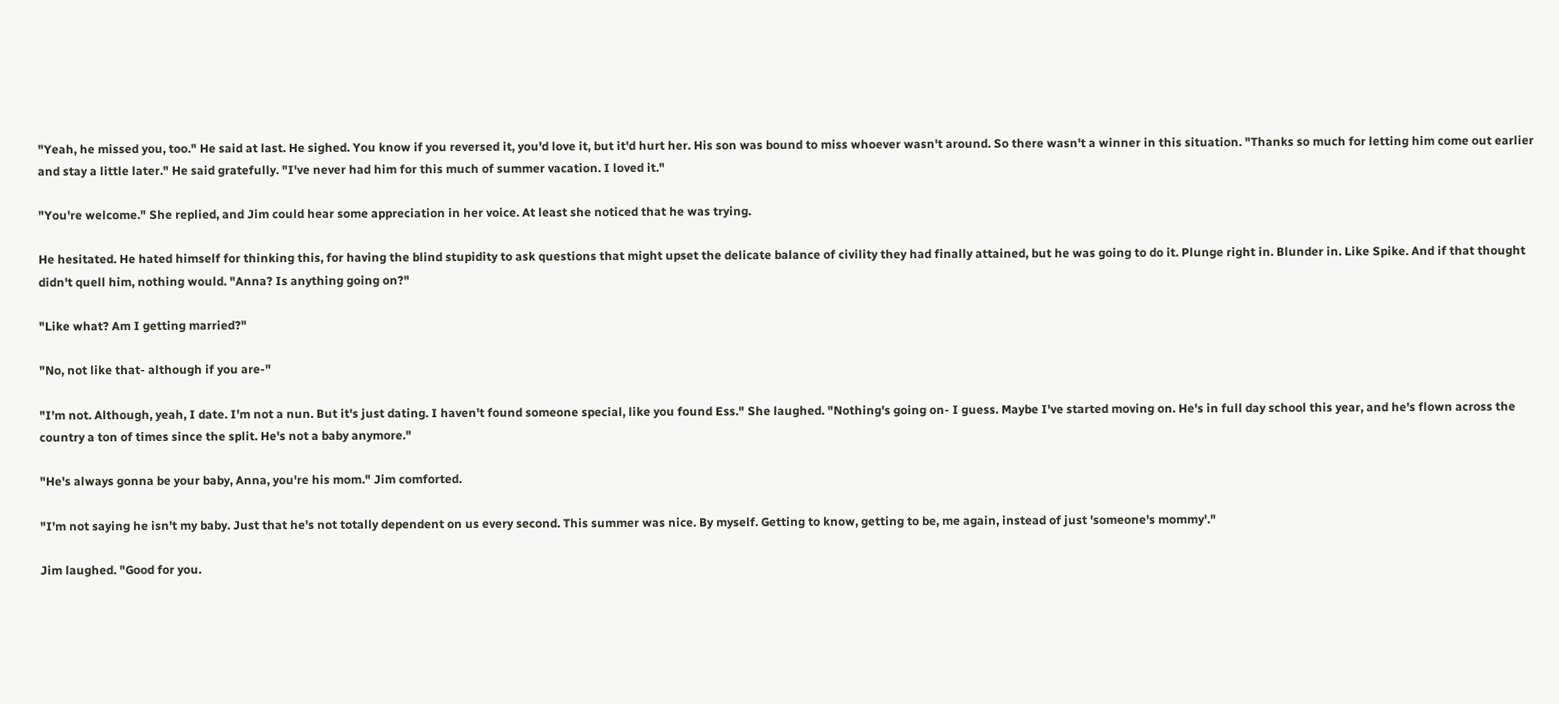"Yeah, he missed you, too." He said at last. He sighed. You know if you reversed it, you'd love it, but it'd hurt her. His son was bound to miss whoever wasn't around. So there wasn't a winner in this situation. "Thanks so much for letting him come out earlier and stay a little later." He said gratefully. "I've never had him for this much of summer vacation. I loved it."

"You're welcome." She replied, and Jim could hear some appreciation in her voice. At least she noticed that he was trying.

He hesitated. He hated himself for thinking this, for having the blind stupidity to ask questions that might upset the delicate balance of civility they had finally attained, but he was going to do it. Plunge right in. Blunder in. Like Spike. And if that thought didn't quell him, nothing would. "Anna? Is anything going on?"

"Like what? Am I getting married?"

"No, not like that- although if you are-"

"I'm not. Although, yeah, I date. I'm not a nun. But it's just dating. I haven't found someone special, like you found Ess." She laughed. "Nothing's going on- I guess. Maybe I've started moving on. He's in full day school this year, and he's flown across the country a ton of times since the split. He's not a baby anymore."

"He's always gonna be your baby, Anna, you're his mom." Jim comforted.

"I'm not saying he isn't my baby. Just that he's not totally dependent on us every second. This summer was nice. By myself. Getting to know, getting to be, me again, instead of just 'someone's mommy'."

Jim laughed. "Good for you.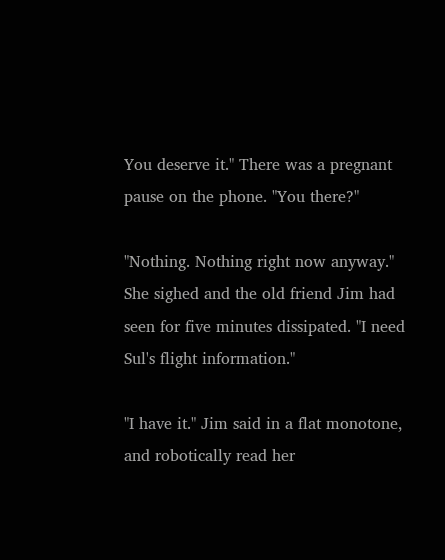You deserve it." There was a pregnant pause on the phone. "You there?"

"Nothing. Nothing right now anyway." She sighed and the old friend Jim had seen for five minutes dissipated. "I need Sul's flight information."

"I have it." Jim said in a flat monotone, and robotically read her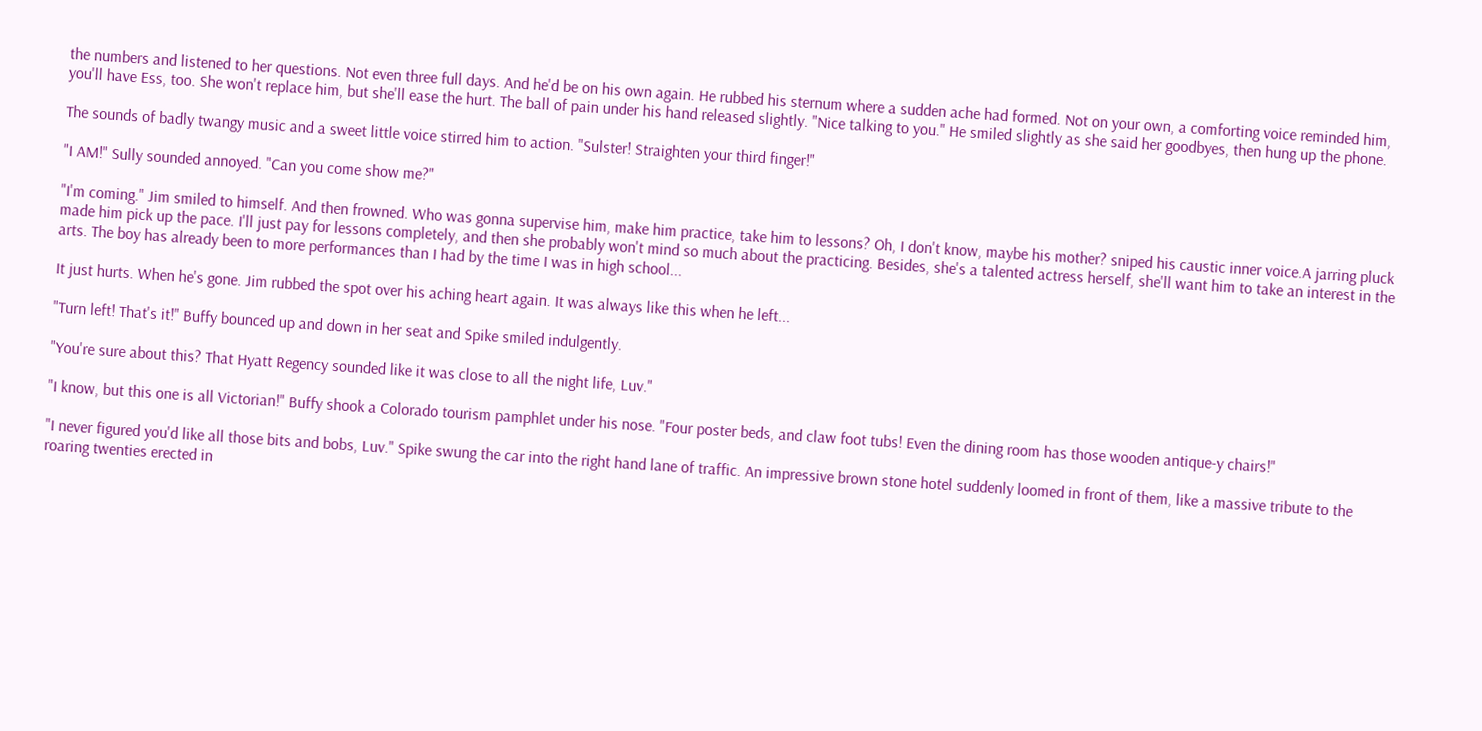the numbers and listened to her questions. Not even three full days. And he'd be on his own again. He rubbed his sternum where a sudden ache had formed. Not on your own, a comforting voice reminded him, you'll have Ess, too. She won't replace him, but she'll ease the hurt. The ball of pain under his hand released slightly. "Nice talking to you." He smiled slightly as she said her goodbyes, then hung up the phone.

The sounds of badly twangy music and a sweet little voice stirred him to action. "Sulster! Straighten your third finger!"

"I AM!" Sully sounded annoyed. "Can you come show me?"

"I'm coming." Jim smiled to himself. And then frowned. Who was gonna supervise him, make him practice, take him to lessons? Oh, I don't know, maybe his mother? sniped his caustic inner voice.A jarring pluck made him pick up the pace. I'll just pay for lessons completely, and then she probably won't mind so much about the practicing. Besides, she's a talented actress herself, she'll want him to take an interest in the arts. The boy has already been to more performances than I had by the time I was in high school...

It just hurts. When he's gone. Jim rubbed the spot over his aching heart again. It was always like this when he left...

"Turn left! That's it!" Buffy bounced up and down in her seat and Spike smiled indulgently.

"You're sure about this? That Hyatt Regency sounded like it was close to all the night life, Luv."

"I know, but this one is all Victorian!" Buffy shook a Colorado tourism pamphlet under his nose. "Four poster beds, and claw foot tubs! Even the dining room has those wooden antique-y chairs!"

"I never figured you'd like all those bits and bobs, Luv." Spike swung the car into the right hand lane of traffic. An impressive brown stone hotel suddenly loomed in front of them, like a massive tribute to the roaring twenties erected in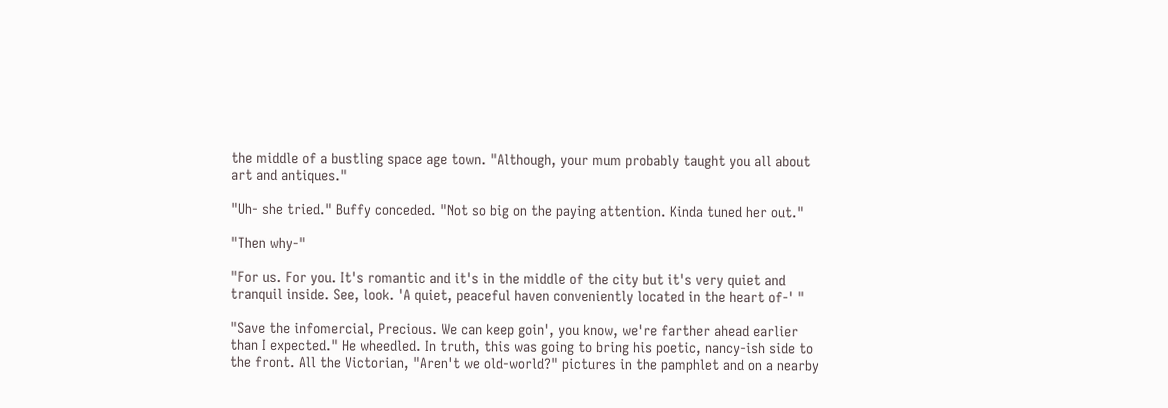the middle of a bustling space age town. "Although, your mum probably taught you all about art and antiques."

"Uh- she tried." Buffy conceded. "Not so big on the paying attention. Kinda tuned her out."

"Then why-"

"For us. For you. It's romantic and it's in the middle of the city but it's very quiet and tranquil inside. See, look. 'A quiet, peaceful haven conveniently located in the heart of-' "

"Save the infomercial, Precious. We can keep goin', you know, we're farther ahead earlier than I expected." He wheedled. In truth, this was going to bring his poetic, nancy-ish side to the front. All the Victorian, "Aren't we old-world?" pictures in the pamphlet and on a nearby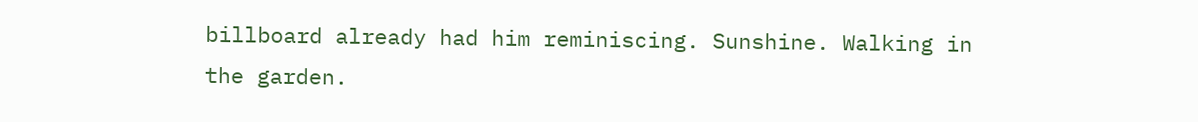billboard already had him reminiscing. Sunshine. Walking in the garden.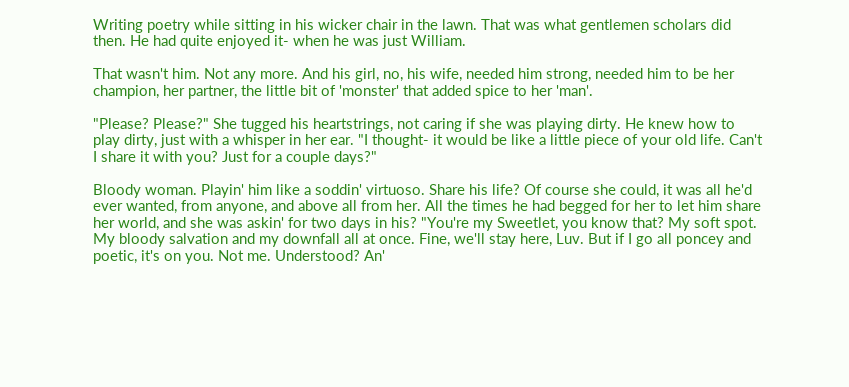Writing poetry while sitting in his wicker chair in the lawn. That was what gentlemen scholars did then. He had quite enjoyed it- when he was just William.

That wasn't him. Not any more. And his girl, no, his wife, needed him strong, needed him to be her champion, her partner, the little bit of 'monster' that added spice to her 'man'.

"Please? Please?" She tugged his heartstrings, not caring if she was playing dirty. He knew how to play dirty, just with a whisper in her ear. "I thought- it would be like a little piece of your old life. Can't I share it with you? Just for a couple days?"

Bloody woman. Playin' him like a soddin' virtuoso. Share his life? Of course she could, it was all he'd ever wanted, from anyone, and above all from her. All the times he had begged for her to let him share her world, and she was askin' for two days in his? "You're my Sweetlet, you know that? My soft spot. My bloody salvation and my downfall all at once. Fine, we'll stay here, Luv. But if I go all poncey and poetic, it's on you. Not me. Understood? An'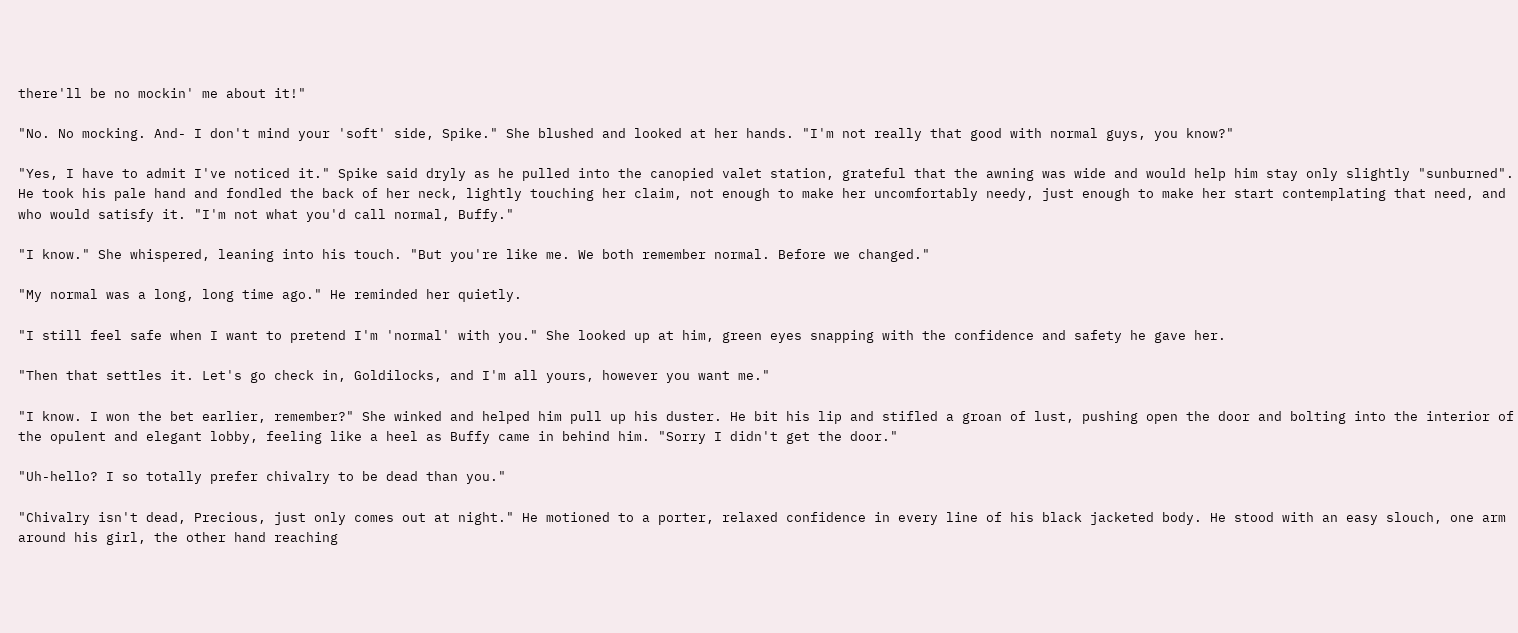there'll be no mockin' me about it!"

"No. No mocking. And- I don't mind your 'soft' side, Spike." She blushed and looked at her hands. "I'm not really that good with normal guys, you know?"

"Yes, I have to admit I've noticed it." Spike said dryly as he pulled into the canopied valet station, grateful that the awning was wide and would help him stay only slightly "sunburned". He took his pale hand and fondled the back of her neck, lightly touching her claim, not enough to make her uncomfortably needy, just enough to make her start contemplating that need, and who would satisfy it. "I'm not what you'd call normal, Buffy."

"I know." She whispered, leaning into his touch. "But you're like me. We both remember normal. Before we changed."

"My normal was a long, long time ago." He reminded her quietly.

"I still feel safe when I want to pretend I'm 'normal' with you." She looked up at him, green eyes snapping with the confidence and safety he gave her.

"Then that settles it. Let's go check in, Goldilocks, and I'm all yours, however you want me."

"I know. I won the bet earlier, remember?" She winked and helped him pull up his duster. He bit his lip and stifled a groan of lust, pushing open the door and bolting into the interior of the opulent and elegant lobby, feeling like a heel as Buffy came in behind him. "Sorry I didn't get the door."

"Uh-hello? I so totally prefer chivalry to be dead than you."

"Chivalry isn't dead, Precious, just only comes out at night." He motioned to a porter, relaxed confidence in every line of his black jacketed body. He stood with an easy slouch, one arm around his girl, the other hand reaching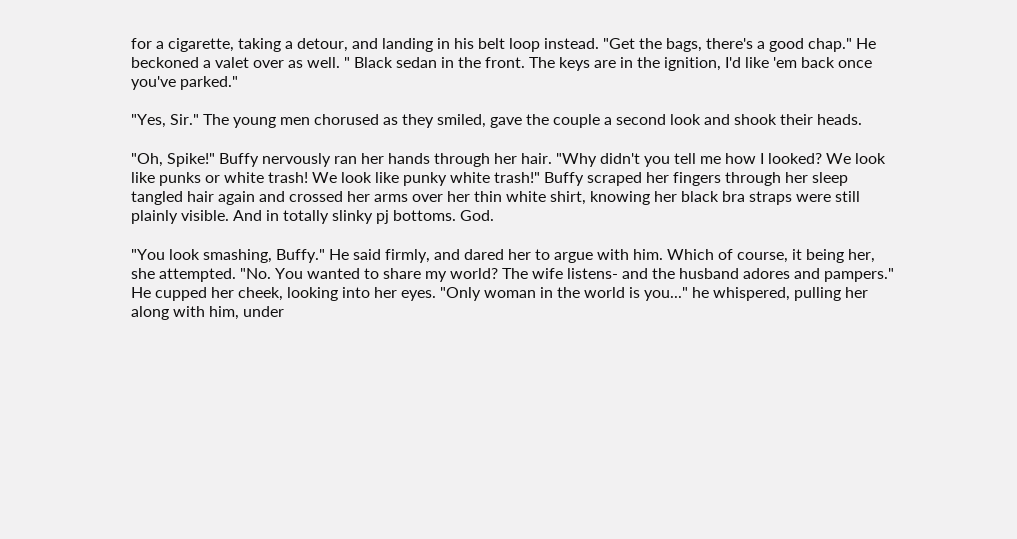for a cigarette, taking a detour, and landing in his belt loop instead. "Get the bags, there's a good chap." He beckoned a valet over as well. " Black sedan in the front. The keys are in the ignition, I'd like 'em back once you've parked."

"Yes, Sir." The young men chorused as they smiled, gave the couple a second look and shook their heads.

"Oh, Spike!" Buffy nervously ran her hands through her hair. "Why didn't you tell me how I looked? We look like punks or white trash! We look like punky white trash!" Buffy scraped her fingers through her sleep tangled hair again and crossed her arms over her thin white shirt, knowing her black bra straps were still plainly visible. And in totally slinky pj bottoms. God.

"You look smashing, Buffy." He said firmly, and dared her to argue with him. Which of course, it being her, she attempted. "No. You wanted to share my world? The wife listens- and the husband adores and pampers." He cupped her cheek, looking into her eyes. "Only woman in the world is you..." he whispered, pulling her along with him, under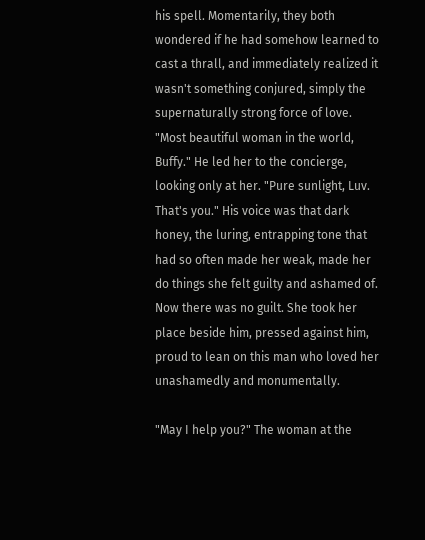his spell. Momentarily, they both wondered if he had somehow learned to cast a thrall, and immediately realized it wasn't something conjured, simply the supernaturally strong force of love. "Most beautiful woman in the world, Buffy." He led her to the concierge, looking only at her. "Pure sunlight, Luv. That's you." His voice was that dark honey, the luring, entrapping tone that had so often made her weak, made her do things she felt guilty and ashamed of. Now there was no guilt. She took her place beside him, pressed against him, proud to lean on this man who loved her unashamedly and monumentally.

"May I help you?" The woman at the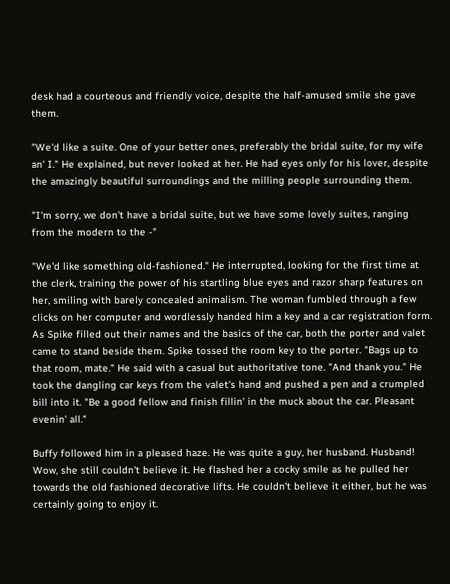desk had a courteous and friendly voice, despite the half-amused smile she gave them.

"We'd like a suite. One of your better ones, preferably the bridal suite, for my wife an' I." He explained, but never looked at her. He had eyes only for his lover, despite the amazingly beautiful surroundings and the milling people surrounding them.

"I'm sorry, we don't have a bridal suite, but we have some lovely suites, ranging from the modern to the -"

"We'd like something old-fashioned." He interrupted, looking for the first time at the clerk, training the power of his startling blue eyes and razor sharp features on her, smiling with barely concealed animalism. The woman fumbled through a few clicks on her computer and wordlessly handed him a key and a car registration form. As Spike filled out their names and the basics of the car, both the porter and valet came to stand beside them. Spike tossed the room key to the porter. "Bags up to that room, mate." He said with a casual but authoritative tone. "And thank you." He took the dangling car keys from the valet's hand and pushed a pen and a crumpled bill into it. "Be a good fellow and finish fillin' in the muck about the car. Pleasant evenin' all."

Buffy followed him in a pleased haze. He was quite a guy, her husband. Husband! Wow, she still couldn't believe it. He flashed her a cocky smile as he pulled her towards the old fashioned decorative lifts. He couldn't believe it either, but he was certainly going to enjoy it.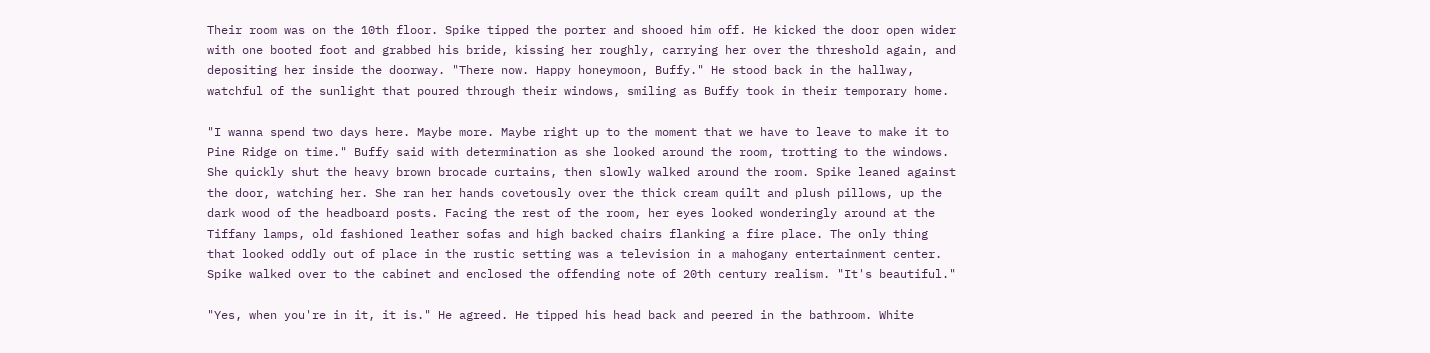Their room was on the 10th floor. Spike tipped the porter and shooed him off. He kicked the door open wider with one booted foot and grabbed his bride, kissing her roughly, carrying her over the threshold again, and depositing her inside the doorway. "There now. Happy honeymoon, Buffy." He stood back in the hallway, watchful of the sunlight that poured through their windows, smiling as Buffy took in their temporary home.

"I wanna spend two days here. Maybe more. Maybe right up to the moment that we have to leave to make it to Pine Ridge on time." Buffy said with determination as she looked around the room, trotting to the windows. She quickly shut the heavy brown brocade curtains, then slowly walked around the room. Spike leaned against the door, watching her. She ran her hands covetously over the thick cream quilt and plush pillows, up the dark wood of the headboard posts. Facing the rest of the room, her eyes looked wonderingly around at the Tiffany lamps, old fashioned leather sofas and high backed chairs flanking a fire place. The only thing that looked oddly out of place in the rustic setting was a television in a mahogany entertainment center. Spike walked over to the cabinet and enclosed the offending note of 20th century realism. "It's beautiful."

"Yes, when you're in it, it is." He agreed. He tipped his head back and peered in the bathroom. White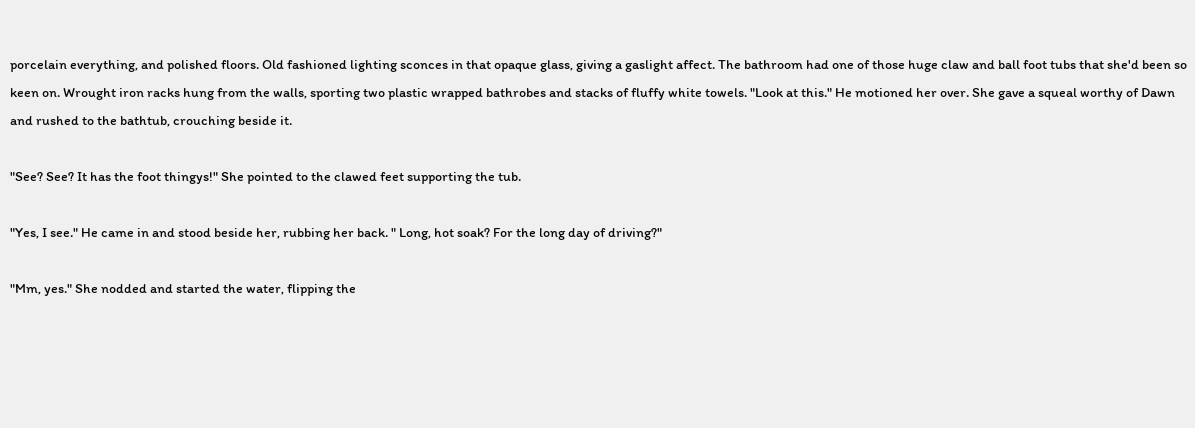porcelain everything, and polished floors. Old fashioned lighting sconces in that opaque glass, giving a gaslight affect. The bathroom had one of those huge claw and ball foot tubs that she'd been so keen on. Wrought iron racks hung from the walls, sporting two plastic wrapped bathrobes and stacks of fluffy white towels. "Look at this." He motioned her over. She gave a squeal worthy of Dawn and rushed to the bathtub, crouching beside it.

"See? See? It has the foot thingys!" She pointed to the clawed feet supporting the tub.

"Yes, I see." He came in and stood beside her, rubbing her back. " Long, hot soak? For the long day of driving?"

"Mm, yes." She nodded and started the water, flipping the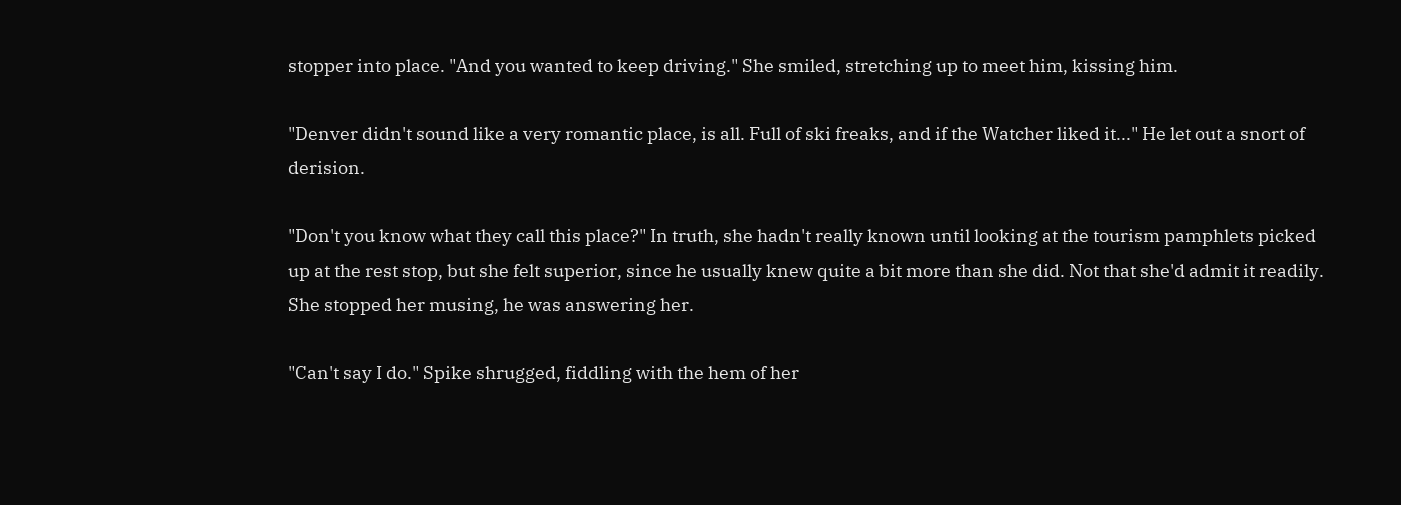stopper into place. "And you wanted to keep driving." She smiled, stretching up to meet him, kissing him.

"Denver didn't sound like a very romantic place, is all. Full of ski freaks, and if the Watcher liked it..." He let out a snort of derision.

"Don't you know what they call this place?" In truth, she hadn't really known until looking at the tourism pamphlets picked up at the rest stop, but she felt superior, since he usually knew quite a bit more than she did. Not that she'd admit it readily. She stopped her musing, he was answering her.

"Can't say I do." Spike shrugged, fiddling with the hem of her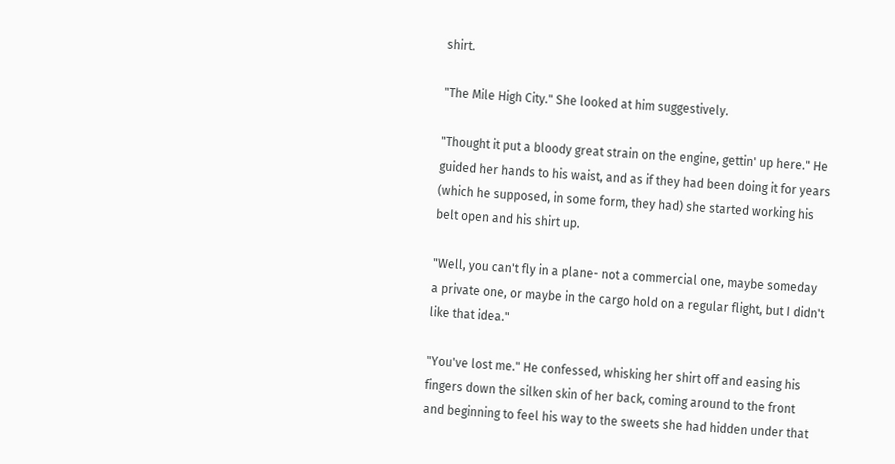shirt.

"The Mile High City." She looked at him suggestively.

"Thought it put a bloody great strain on the engine, gettin' up here." He guided her hands to his waist, and as if they had been doing it for years (which he supposed, in some form, they had) she started working his belt open and his shirt up.

"Well, you can't fly in a plane- not a commercial one, maybe someday a private one, or maybe in the cargo hold on a regular flight, but I didn't like that idea."

"You've lost me." He confessed, whisking her shirt off and easing his fingers down the silken skin of her back, coming around to the front and beginning to feel his way to the sweets she had hidden under that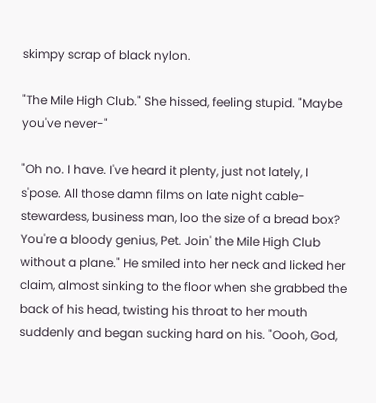skimpy scrap of black nylon.

"The Mile High Club." She hissed, feeling stupid. "Maybe you've never-"

"Oh no. I have. I've heard it plenty, just not lately, I s'pose. All those damn films on late night cable- stewardess, business man, loo the size of a bread box? You're a bloody genius, Pet. Join' the Mile High Club without a plane." He smiled into her neck and licked her claim, almost sinking to the floor when she grabbed the back of his head, twisting his throat to her mouth suddenly and began sucking hard on his. "Oooh, God,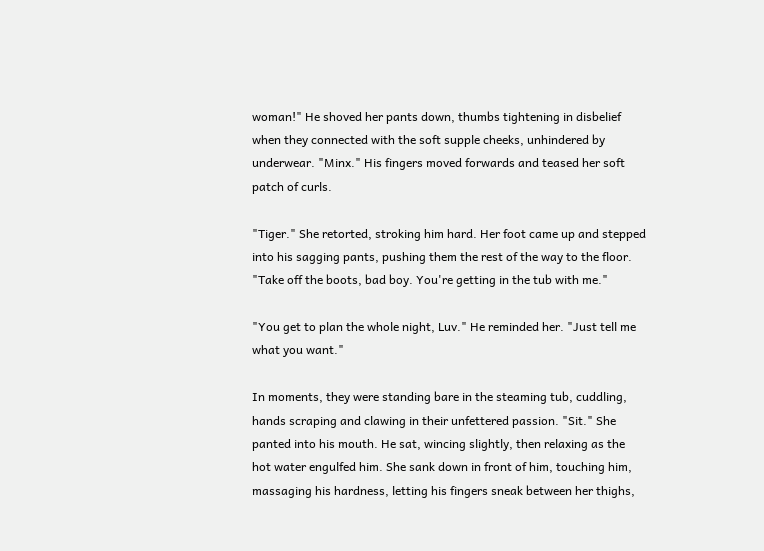woman!" He shoved her pants down, thumbs tightening in disbelief when they connected with the soft supple cheeks, unhindered by underwear. "Minx." His fingers moved forwards and teased her soft patch of curls.

"Tiger." She retorted, stroking him hard. Her foot came up and stepped into his sagging pants, pushing them the rest of the way to the floor. "Take off the boots, bad boy. You're getting in the tub with me."

"You get to plan the whole night, Luv." He reminded her. "Just tell me what you want."

In moments, they were standing bare in the steaming tub, cuddling, hands scraping and clawing in their unfettered passion. "Sit." She panted into his mouth. He sat, wincing slightly, then relaxing as the hot water engulfed him. She sank down in front of him, touching him, massaging his hardness, letting his fingers sneak between her thighs,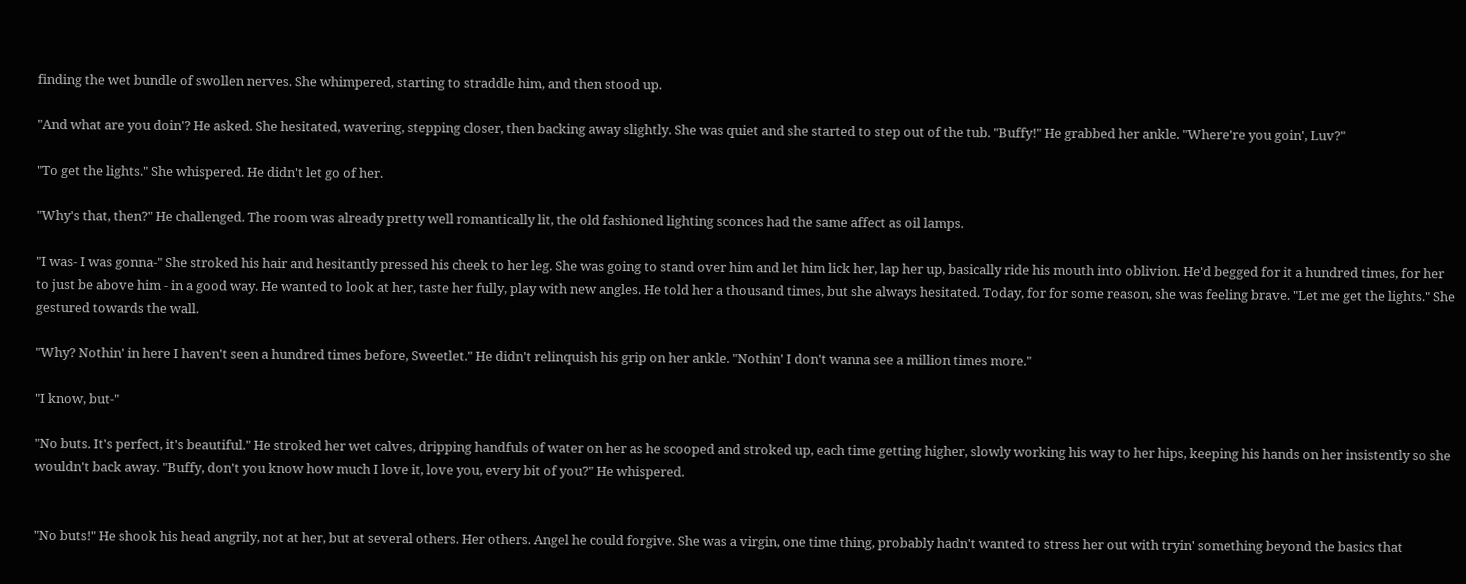finding the wet bundle of swollen nerves. She whimpered, starting to straddle him, and then stood up.

"And what are you doin'? He asked. She hesitated, wavering, stepping closer, then backing away slightly. She was quiet and she started to step out of the tub. "Buffy!" He grabbed her ankle. "Where're you goin', Luv?"

"To get the lights." She whispered. He didn't let go of her.

"Why's that, then?" He challenged. The room was already pretty well romantically lit, the old fashioned lighting sconces had the same affect as oil lamps.

"I was- I was gonna-" She stroked his hair and hesitantly pressed his cheek to her leg. She was going to stand over him and let him lick her, lap her up, basically ride his mouth into oblivion. He'd begged for it a hundred times, for her to just be above him - in a good way. He wanted to look at her, taste her fully, play with new angles. He told her a thousand times, but she always hesitated. Today, for for some reason, she was feeling brave. "Let me get the lights." She gestured towards the wall.

"Why? Nothin' in here I haven't seen a hundred times before, Sweetlet." He didn't relinquish his grip on her ankle. "Nothin' I don't wanna see a million times more."

"I know, but-"

"No buts. It's perfect, it's beautiful." He stroked her wet calves, dripping handfuls of water on her as he scooped and stroked up, each time getting higher, slowly working his way to her hips, keeping his hands on her insistently so she wouldn't back away. "Buffy, don't you know how much I love it, love you, every bit of you?" He whispered.


"No buts!" He shook his head angrily, not at her, but at several others. Her others. Angel he could forgive. She was a virgin, one time thing, probably hadn't wanted to stress her out with tryin' something beyond the basics that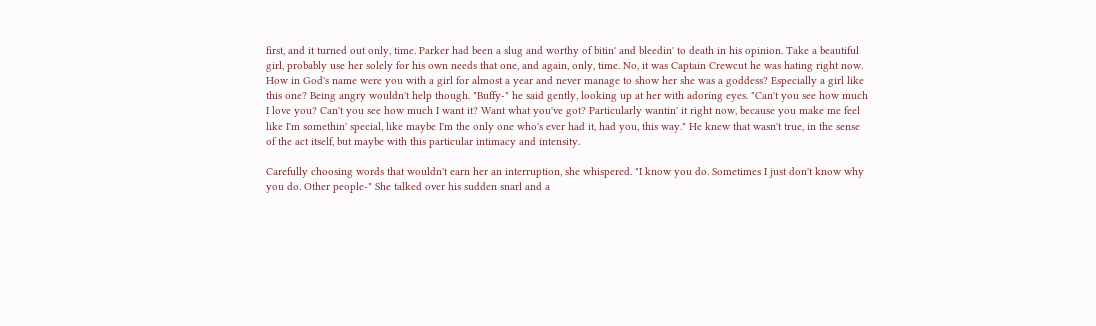first, and it turned out only, time. Parker had been a slug and worthy of bitin' and bleedin' to death in his opinion. Take a beautiful girl, probably use her solely for his own needs that one, and again, only, time. No, it was Captain Crewcut he was hating right now. How in God's name were you with a girl for almost a year and never manage to show her she was a goddess? Especially a girl like this one? Being angry wouldn't help though. "Buffy-" he said gently, looking up at her with adoring eyes. "Can't you see how much I love you? Can't you see how much I want it? Want what you've got? Particularly wantin' it right now, because you make me feel like I'm somethin' special, like maybe I'm the only one who's ever had it, had you, this way." He knew that wasn't true, in the sense of the act itself, but maybe with this particular intimacy and intensity.

Carefully choosing words that wouldn't earn her an interruption, she whispered. "I know you do. Sometimes I just don't know why you do. Other people-" She talked over his sudden snarl and a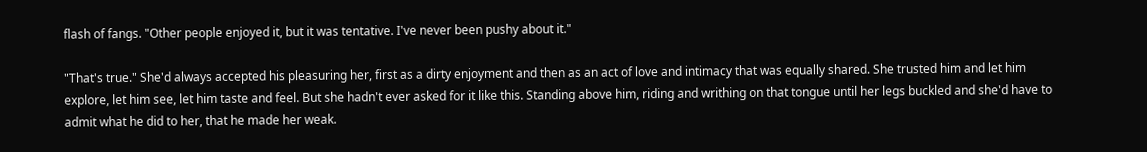flash of fangs. "Other people enjoyed it, but it was tentative. I've never been pushy about it."

"That's true." She'd always accepted his pleasuring her, first as a dirty enjoyment and then as an act of love and intimacy that was equally shared. She trusted him and let him explore, let him see, let him taste and feel. But she hadn't ever asked for it like this. Standing above him, riding and writhing on that tongue until her legs buckled and she'd have to admit what he did to her, that he made her weak.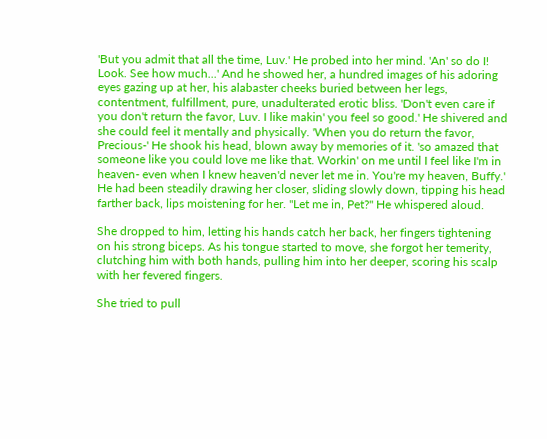'But you admit that all the time, Luv.' He probed into her mind. 'An' so do I! Look. See how much...' And he showed her, a hundred images of his adoring eyes gazing up at her, his alabaster cheeks buried between her legs, contentment, fulfillment, pure, unadulterated erotic bliss. 'Don't even care if you don't return the favor, Luv. I like makin' you feel so good.' He shivered and she could feel it mentally and physically. 'When you do return the favor, Precious-' He shook his head, blown away by memories of it. 'so amazed that someone like you could love me like that. Workin' on me until I feel like I'm in heaven- even when I knew heaven'd never let me in. You're my heaven, Buffy.' He had been steadily drawing her closer, sliding slowly down, tipping his head farther back, lips moistening for her. "Let me in, Pet?" He whispered aloud.

She dropped to him, letting his hands catch her back, her fingers tightening on his strong biceps. As his tongue started to move, she forgot her temerity, clutching him with both hands, pulling him into her deeper, scoring his scalp with her fevered fingers.

She tried to pull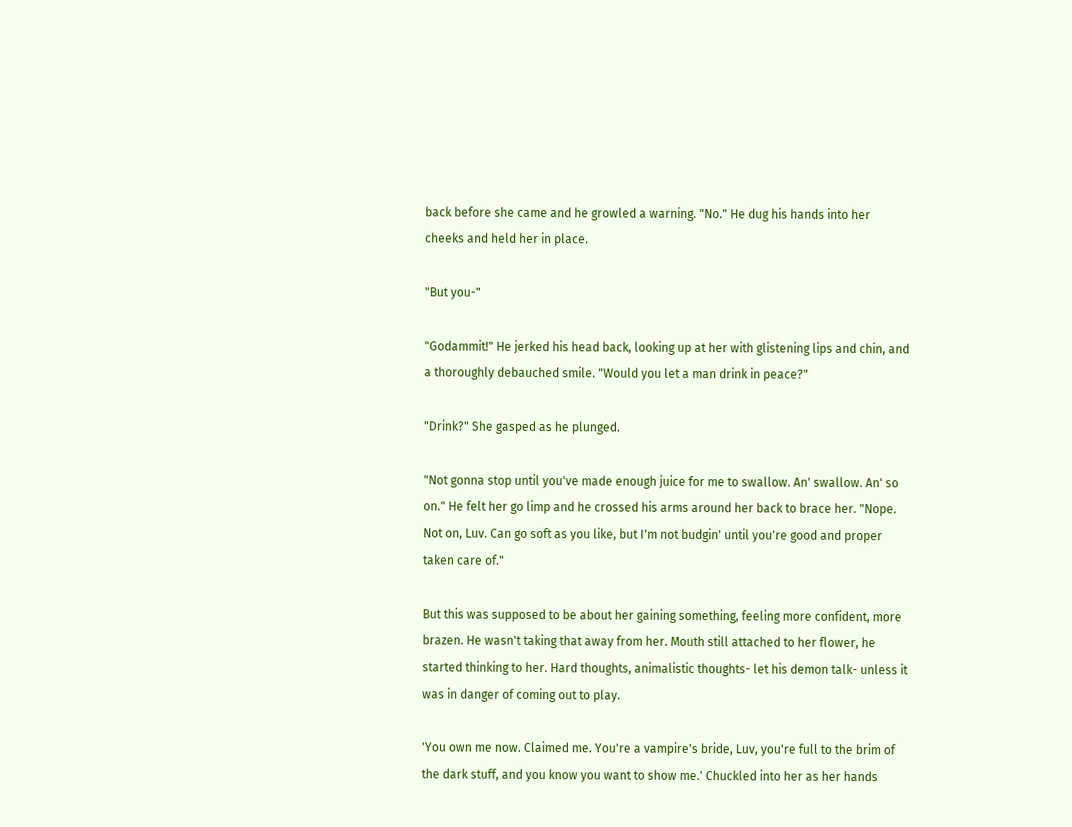back before she came and he growled a warning. "No." He dug his hands into her cheeks and held her in place.

"But you-"

"Godammit!" He jerked his head back, looking up at her with glistening lips and chin, and a thoroughly debauched smile. "Would you let a man drink in peace?"

"Drink?" She gasped as he plunged.

"Not gonna stop until you've made enough juice for me to swallow. An' swallow. An' so on." He felt her go limp and he crossed his arms around her back to brace her. "Nope. Not on, Luv. Can go soft as you like, but I'm not budgin' until you're good and proper taken care of."

But this was supposed to be about her gaining something, feeling more confident, more brazen. He wasn't taking that away from her. Mouth still attached to her flower, he started thinking to her. Hard thoughts, animalistic thoughts- let his demon talk- unless it was in danger of coming out to play.

'You own me now. Claimed me. You're a vampire's bride, Luv, you're full to the brim of the dark stuff, and you know you want to show me.' Chuckled into her as her hands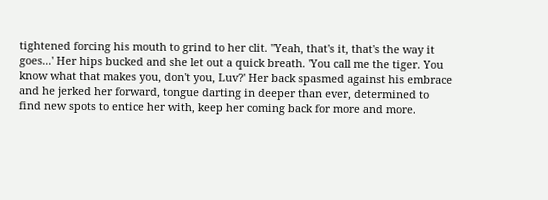tightened forcing his mouth to grind to her clit. "Yeah, that's it, that's the way it goes...' Her hips bucked and she let out a quick breath. 'You call me the tiger. You know what that makes you, don't you, Luv?' Her back spasmed against his embrace and he jerked her forward, tongue darting in deeper than ever, determined to find new spots to entice her with, keep her coming back for more and more.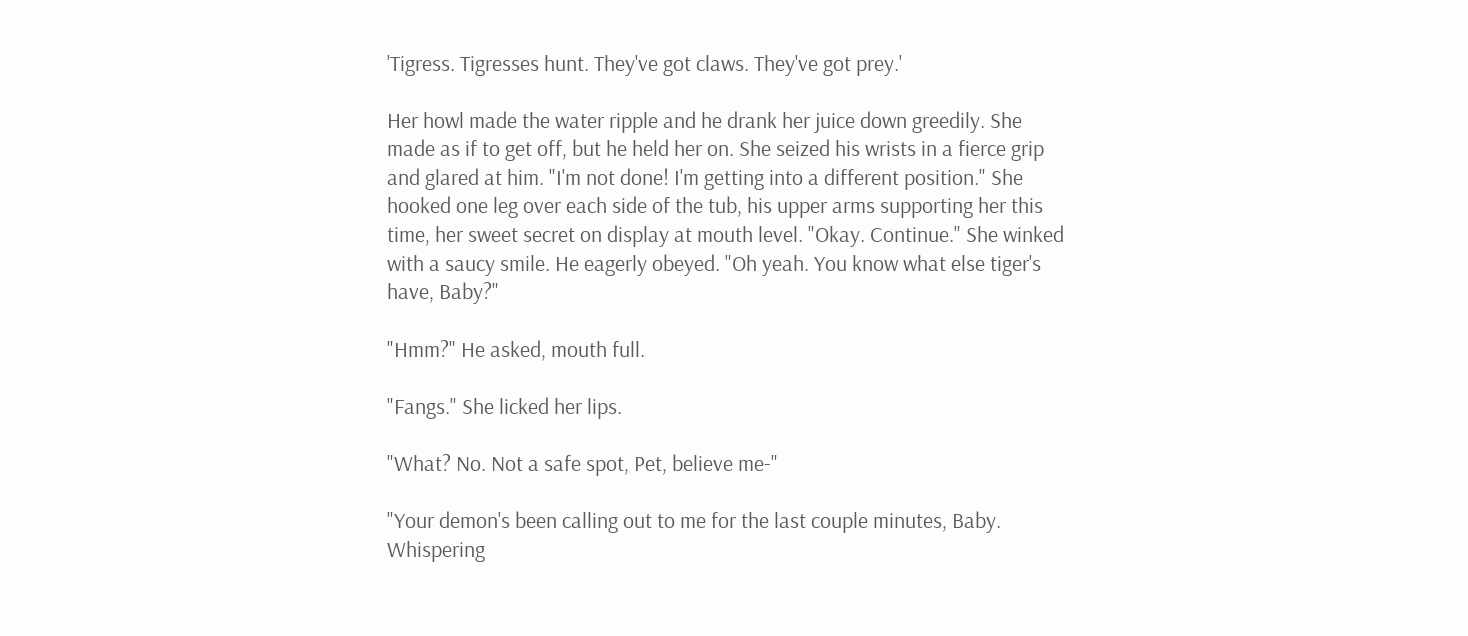'Tigress. Tigresses hunt. They've got claws. They've got prey.'

Her howl made the water ripple and he drank her juice down greedily. She made as if to get off, but he held her on. She seized his wrists in a fierce grip and glared at him. "I'm not done! I'm getting into a different position." She hooked one leg over each side of the tub, his upper arms supporting her this time, her sweet secret on display at mouth level. "Okay. Continue." She winked with a saucy smile. He eagerly obeyed. "Oh yeah. You know what else tiger's have, Baby?"

"Hmm?" He asked, mouth full.

"Fangs." She licked her lips.

"What? No. Not a safe spot, Pet, believe me-"

"Your demon's been calling out to me for the last couple minutes, Baby. Whispering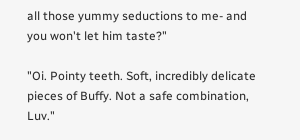all those yummy seductions to me- and you won't let him taste?"

"Oi. Pointy teeth. Soft, incredibly delicate pieces of Buffy. Not a safe combination, Luv."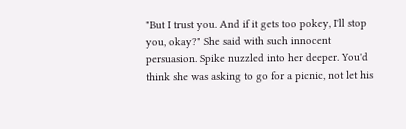"But I trust you. And if it gets too pokey, I'll stop you, okay?" She said with such innocent persuasion. Spike nuzzled into her deeper. You'd think she was asking to go for a picnic, not let his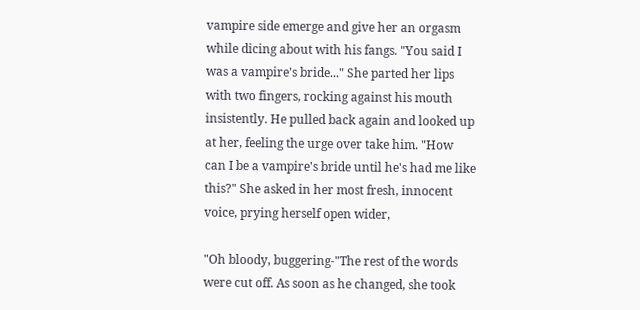vampire side emerge and give her an orgasm while dicing about with his fangs. "You said I was a vampire's bride..." She parted her lips with two fingers, rocking against his mouth insistently. He pulled back again and looked up at her, feeling the urge over take him. "How can I be a vampire's bride until he's had me like this?" She asked in her most fresh, innocent voice, prying herself open wider,

"Oh bloody, buggering-"The rest of the words were cut off. As soon as he changed, she took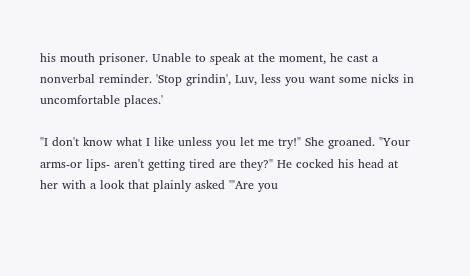his mouth prisoner. Unable to speak at the moment, he cast a nonverbal reminder. 'Stop grindin', Luv, less you want some nicks in uncomfortable places.'

"I don't know what I like unless you let me try!" She groaned. "Your arms-or lips- aren't getting tired are they?" He cocked his head at her with a look that plainly asked '"Are you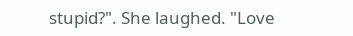stupid?". She laughed. "Love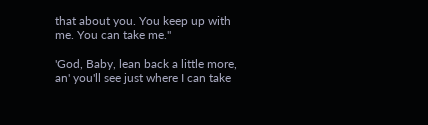that about you. You keep up with me. You can take me."

'God, Baby, lean back a little more, an' you'll see just where I can take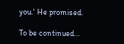you.' He promised.

To be continued...